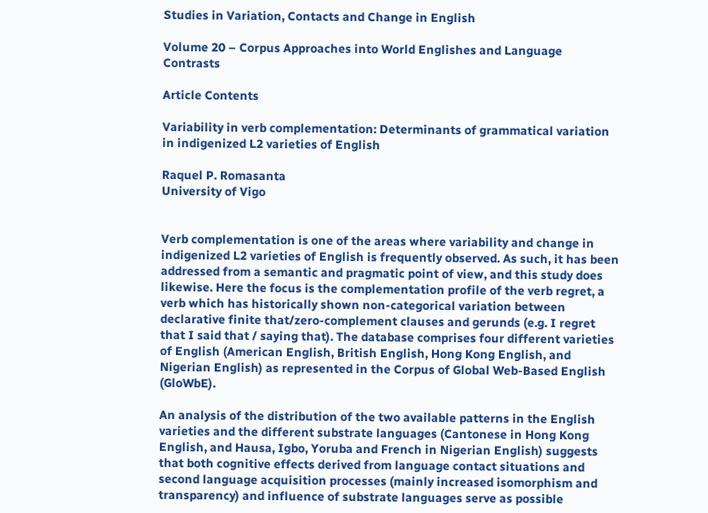Studies in Variation, Contacts and Change in English

Volume 20 – Corpus Approaches into World Englishes and Language Contrasts

Article Contents

Variability in verb complementation: Determinants of grammatical variation in indigenized L2 varieties of English

Raquel P. Romasanta
University of Vigo


Verb complementation is one of the areas where variability and change in indigenized L2 varieties of English is frequently observed. As such, it has been addressed from a semantic and pragmatic point of view, and this study does likewise. Here the focus is the complementation profile of the verb regret, a verb which has historically shown non-categorical variation between declarative finite that/zero-complement clauses and gerunds (e.g. I regret that I said that / saying that). The database comprises four different varieties of English (American English, British English, Hong Kong English, and Nigerian English) as represented in the Corpus of Global Web-Based English (GloWbE).

An analysis of the distribution of the two available patterns in the English varieties and the different substrate languages (Cantonese in Hong Kong English, and Hausa, Igbo, Yoruba and French in Nigerian English) suggests that both cognitive effects derived from language contact situations and second language acquisition processes (mainly increased isomorphism and transparency) and influence of substrate languages serve as possible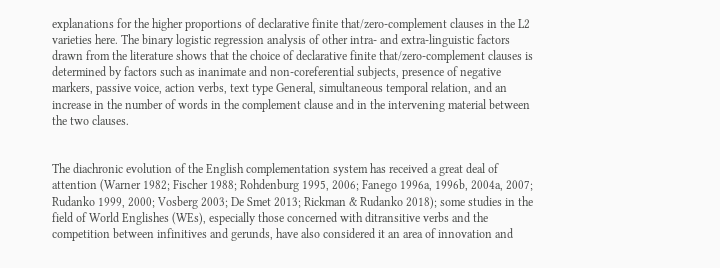explanations for the higher proportions of declarative finite that/zero-complement clauses in the L2 varieties here. The binary logistic regression analysis of other intra- and extra-linguistic factors drawn from the literature shows that the choice of declarative finite that/zero-complement clauses is determined by factors such as inanimate and non-coreferential subjects, presence of negative markers, passive voice, action verbs, text type General, simultaneous temporal relation, and an increase in the number of words in the complement clause and in the intervening material between the two clauses.


The diachronic evolution of the English complementation system has received a great deal of attention (Warner 1982; Fischer 1988; Rohdenburg 1995, 2006; Fanego 1996a, 1996b, 2004a, 2007; Rudanko 1999, 2000; Vosberg 2003; De Smet 2013; Rickman & Rudanko 2018); some studies in the field of World Englishes (WEs), especially those concerned with ditransitive verbs and the competition between infinitives and gerunds, have also considered it an area of innovation and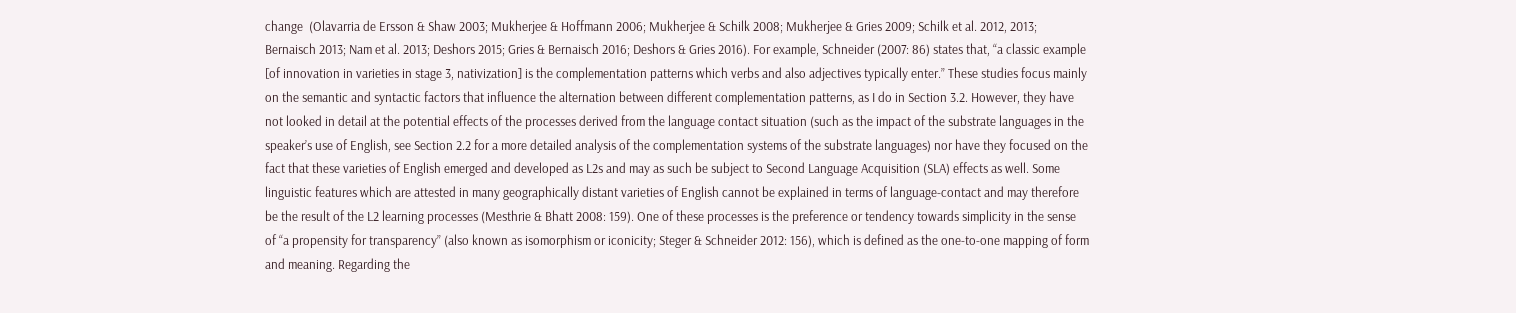change  (Olavarria de Ersson & Shaw 2003; Mukherjee & Hoffmann 2006; Mukherjee & Schilk 2008; Mukherjee & Gries 2009; Schilk et al. 2012, 2013; Bernaisch 2013; Nam et al. 2013; Deshors 2015; Gries & Bernaisch 2016; Deshors & Gries 2016). For example, Schneider (2007: 86) states that, “a classic example [of innovation in varieties in stage 3, nativization] is the complementation patterns which verbs and also adjectives typically enter.” These studies focus mainly on the semantic and syntactic factors that influence the alternation between different complementation patterns, as I do in Section 3.2. However, they have not looked in detail at the potential effects of the processes derived from the language contact situation (such as the impact of the substrate languages in the speaker’s use of English, see Section 2.2 for a more detailed analysis of the complementation systems of the substrate languages) nor have they focused on the fact that these varieties of English emerged and developed as L2s and may as such be subject to Second Language Acquisition (SLA) effects as well. Some linguistic features which are attested in many geographically distant varieties of English cannot be explained in terms of language-contact and may therefore be the result of the L2 learning processes (Mesthrie & Bhatt 2008: 159). One of these processes is the preference or tendency towards simplicity in the sense of “a propensity for transparency” (also known as isomorphism or iconicity; Steger & Schneider 2012: 156), which is defined as the one-to-one mapping of form and meaning. Regarding the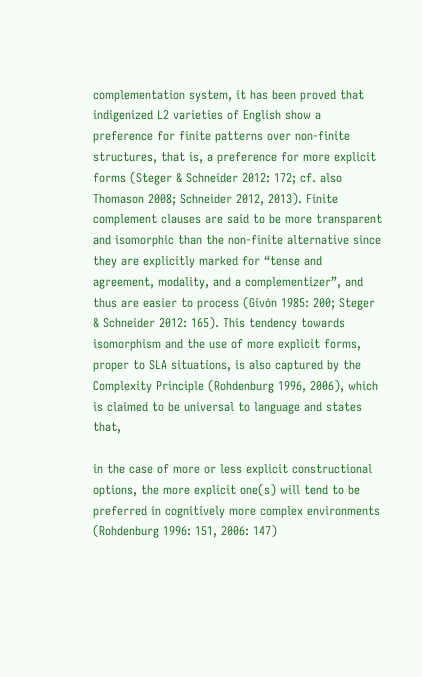complementation system, it has been proved that indigenized L2 varieties of English show a preference for finite patterns over non-finite structures, that is, a preference for more explicit forms (Steger & Schneider 2012: 172; cf. also Thomason 2008; Schneider 2012, 2013). Finite complement clauses are said to be more transparent and isomorphic than the non-finite alternative since they are explicitly marked for “tense and agreement, modality, and a complementizer”, and thus are easier to process (Givón 1985: 200; Steger & Schneider 2012: 165). This tendency towards isomorphism and the use of more explicit forms, proper to SLA situations, is also captured by the Complexity Principle (Rohdenburg 1996, 2006), which is claimed to be universal to language and states that,

in the case of more or less explicit constructional options, the more explicit one(s) will tend to be preferred in cognitively more complex environments (Rohdenburg 1996: 151, 2006: 147)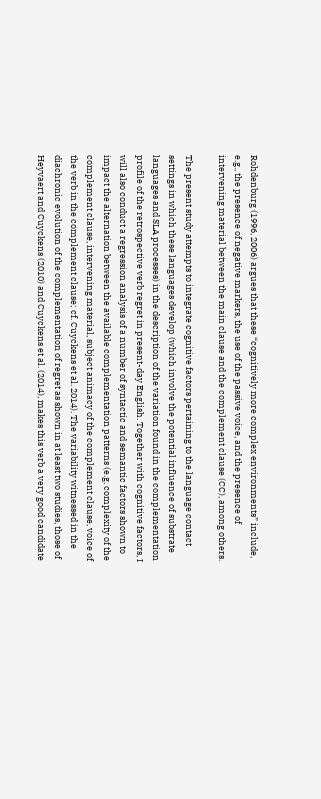Rohdenburg (1996, 2006) argues that these “cognitively more complex environments” include, e.g., the presence of negative markers, the use of the passive voice, and the presence of intervening material between the main clause and the complement clause (CC), among others.

The present study attempts to integrate cognitive factors pertaining to the language contact settings in which these languages develop (which involve the potential influence of substrate languages and SLA processes) in the description of the variation found in the complementation profile of the retrospective verb regret in present-day English. Together with cognitive factors, I will also conduct a regression analysis of a number of syntactic and semantic factors shown to impact the alternation between the available complementation patterns (e.g. complexity of the complement clause, intervening material, subject animacy of the complement clause, voice of the verb in the complement clause; cf. Cuyckens et al. 2014). The variability witnessed in the diachronic evolution of the complementation of regret as shown in at least two studies, those of Heyvaert and Cuyckens (2010) and Cuyckens et al. (2014), makes this verb a very good candidate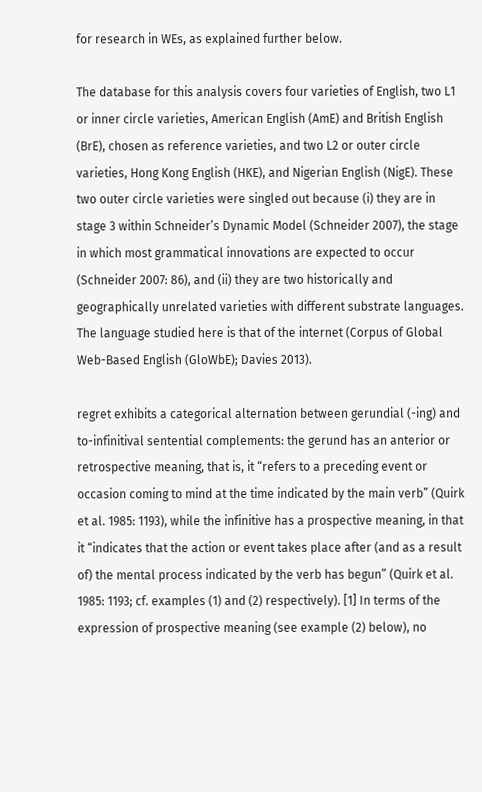for research in WEs, as explained further below.

The database for this analysis covers four varieties of English, two L1 or inner circle varieties, American English (AmE) and British English (BrE), chosen as reference varieties, and two L2 or outer circle varieties, Hong Kong English (HKE), and Nigerian English (NigE). These two outer circle varieties were singled out because (i) they are in stage 3 within Schneider’s Dynamic Model (Schneider 2007), the stage in which most grammatical innovations are expected to occur (Schneider 2007: 86), and (ii) they are two historically and geographically unrelated varieties with different substrate languages. The language studied here is that of the internet (Corpus of Global Web-Based English (GloWbE); Davies 2013).

regret exhibits a categorical alternation between gerundial (-ing) and to-infinitival sentential complements: the gerund has an anterior or retrospective meaning, that is, it “refers to a preceding event or occasion coming to mind at the time indicated by the main verb” (Quirk et al. 1985: 1193), while the infinitive has a prospective meaning, in that it “indicates that the action or event takes place after (and as a result of) the mental process indicated by the verb has begun” (Quirk et al. 1985: 1193; cf. examples (1) and (2) respectively). [1] In terms of the expression of prospective meaning (see example (2) below), no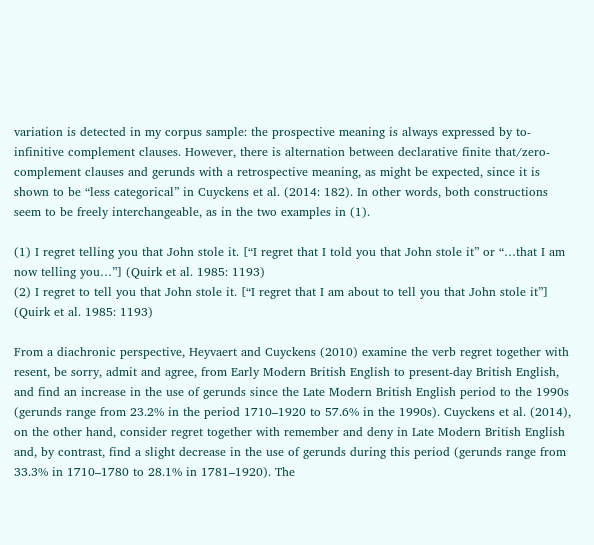variation is detected in my corpus sample: the prospective meaning is always expressed by to-infinitive complement clauses. However, there is alternation between declarative finite that/zero-complement clauses and gerunds with a retrospective meaning, as might be expected, since it is shown to be “less categorical” in Cuyckens et al. (2014: 182). In other words, both constructions seem to be freely interchangeable, as in the two examples in (1).

(1) I regret telling you that John stole it. [“I regret that I told you that John stole it” or “…that I am now telling you…”] (Quirk et al. 1985: 1193)
(2) I regret to tell you that John stole it. [“I regret that I am about to tell you that John stole it”] (Quirk et al. 1985: 1193)

From a diachronic perspective, Heyvaert and Cuyckens (2010) examine the verb regret together with resent, be sorry, admit and agree, from Early Modern British English to present-day British English, and find an increase in the use of gerunds since the Late Modern British English period to the 1990s (gerunds range from 23.2% in the period 1710–1920 to 57.6% in the 1990s). Cuyckens et al. (2014), on the other hand, consider regret together with remember and deny in Late Modern British English and, by contrast, find a slight decrease in the use of gerunds during this period (gerunds range from 33.3% in 1710–1780 to 28.1% in 1781–1920). The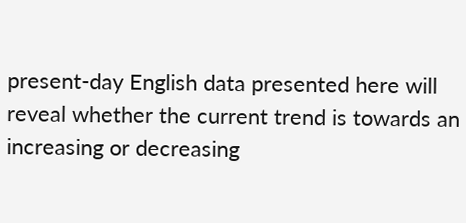present-day English data presented here will reveal whether the current trend is towards an increasing or decreasing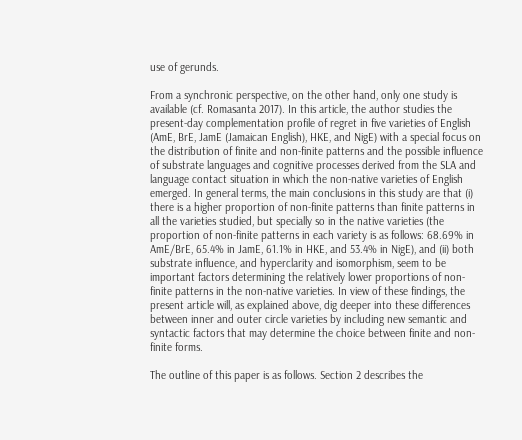use of gerunds.

From a synchronic perspective, on the other hand, only one study is available (cf. Romasanta 2017). In this article, the author studies the present-day complementation profile of regret in five varieties of English (AmE, BrE, JamE (Jamaican English), HKE, and NigE) with a special focus on the distribution of finite and non-finite patterns and the possible influence of substrate languages and cognitive processes derived from the SLA and language contact situation in which the non-native varieties of English emerged. In general terms, the main conclusions in this study are that (i) there is a higher proportion of non-finite patterns than finite patterns in all the varieties studied, but specially so in the native varieties (the proportion of non-finite patterns in each variety is as follows: 68.69% in AmE/BrE, 65.4% in JamE, 61.1% in HKE, and 53.4% in NigE), and (ii) both substrate influence, and hyperclarity and isomorphism, seem to be important factors determining the relatively lower proportions of non-finite patterns in the non-native varieties. In view of these findings, the present article will, as explained above, dig deeper into these differences between inner and outer circle varieties by including new semantic and syntactic factors that may determine the choice between finite and non-finite forms.

The outline of this paper is as follows. Section 2 describes the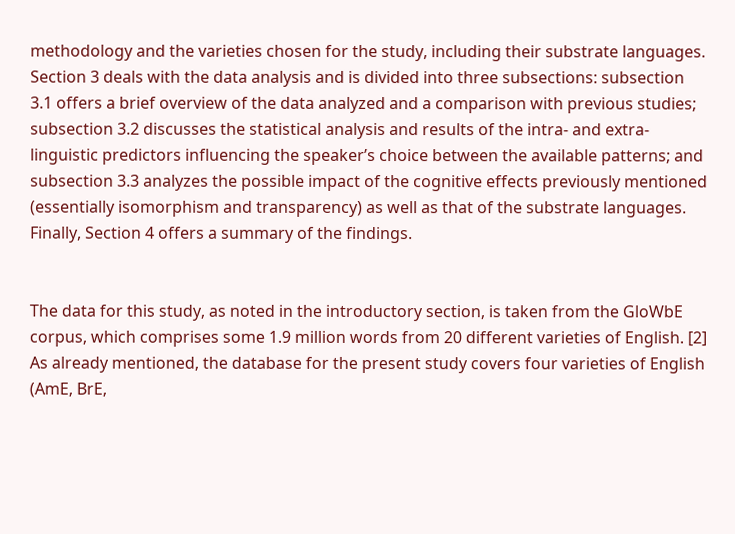methodology and the varieties chosen for the study, including their substrate languages. Section 3 deals with the data analysis and is divided into three subsections: subsection 3.1 offers a brief overview of the data analyzed and a comparison with previous studies; subsection 3.2 discusses the statistical analysis and results of the intra- and extra-linguistic predictors influencing the speaker’s choice between the available patterns; and subsection 3.3 analyzes the possible impact of the cognitive effects previously mentioned (essentially isomorphism and transparency) as well as that of the substrate languages. Finally, Section 4 offers a summary of the findings.


The data for this study, as noted in the introductory section, is taken from the GloWbE corpus, which comprises some 1.9 million words from 20 different varieties of English. [2] As already mentioned, the database for the present study covers four varieties of English (AmE, BrE,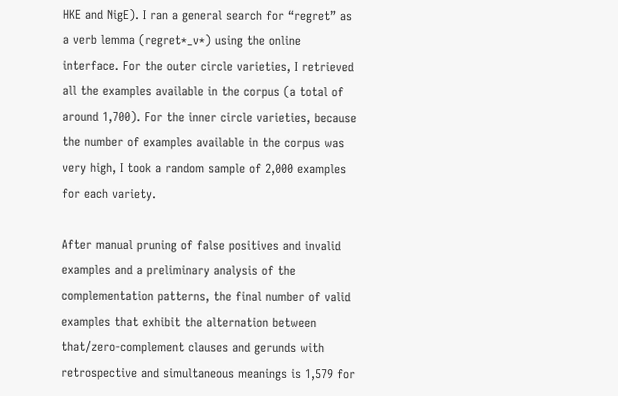HKE and NigE). I ran a general search for “regret” as a verb lemma (regret*_v*) using the online interface. For the outer circle varieties, I retrieved all the examples available in the corpus (a total of around 1,700). For the inner circle varieties, because the number of examples available in the corpus was very high, I took a random sample of 2,000 examples for each variety.

After manual pruning of false positives and invalid examples and a preliminary analysis of the complementation patterns, the final number of valid examples that exhibit the alternation between that/zero-complement clauses and gerunds with retrospective and simultaneous meanings is 1,579 for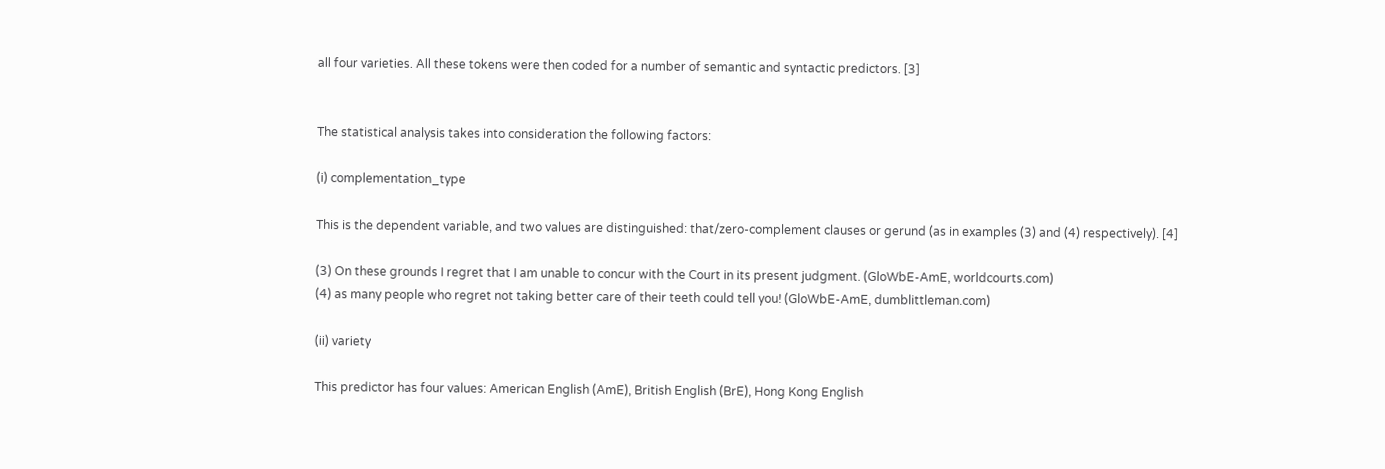all four varieties. All these tokens were then coded for a number of semantic and syntactic predictors. [3]


The statistical analysis takes into consideration the following factors:

(i) complementation_type

This is the dependent variable, and two values are distinguished: that/zero-complement clauses or gerund (as in examples (3) and (4) respectively). [4]

(3) On these grounds I regret that I am unable to concur with the Court in its present judgment. (GloWbE-AmE, worldcourts.com)
(4) as many people who regret not taking better care of their teeth could tell you! (GloWbE-AmE, dumblittleman.com)

(ii) variety

This predictor has four values: American English (AmE), British English (BrE), Hong Kong English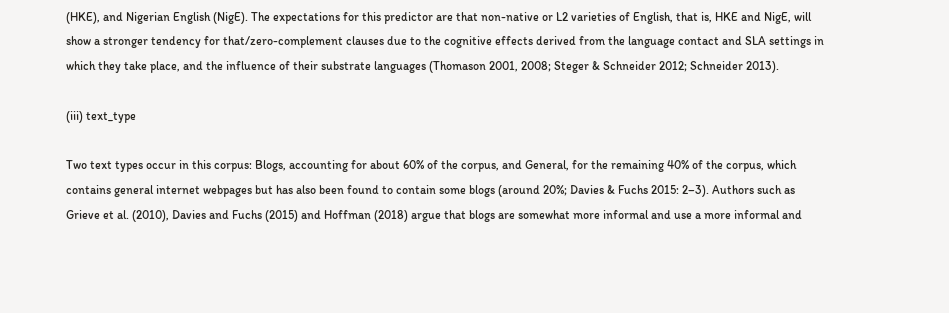(HKE), and Nigerian English (NigE). The expectations for this predictor are that non-native or L2 varieties of English, that is, HKE and NigE, will show a stronger tendency for that/zero-complement clauses due to the cognitive effects derived from the language contact and SLA settings in which they take place, and the influence of their substrate languages (Thomason 2001, 2008; Steger & Schneider 2012; Schneider 2013).

(iii) text_type

Two text types occur in this corpus: Blogs, accounting for about 60% of the corpus, and General, for the remaining 40% of the corpus, which contains general internet webpages but has also been found to contain some blogs (around 20%; Davies & Fuchs 2015: 2–3). Authors such as Grieve et al. (2010), Davies and Fuchs (2015) and Hoffman (2018) argue that blogs are somewhat more informal and use a more informal and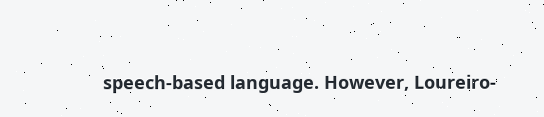speech-based language. However, Loureiro-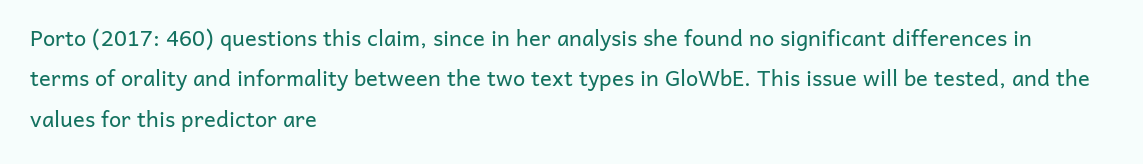Porto (2017: 460) questions this claim, since in her analysis she found no significant differences in terms of orality and informality between the two text types in GloWbE. This issue will be tested, and the values for this predictor are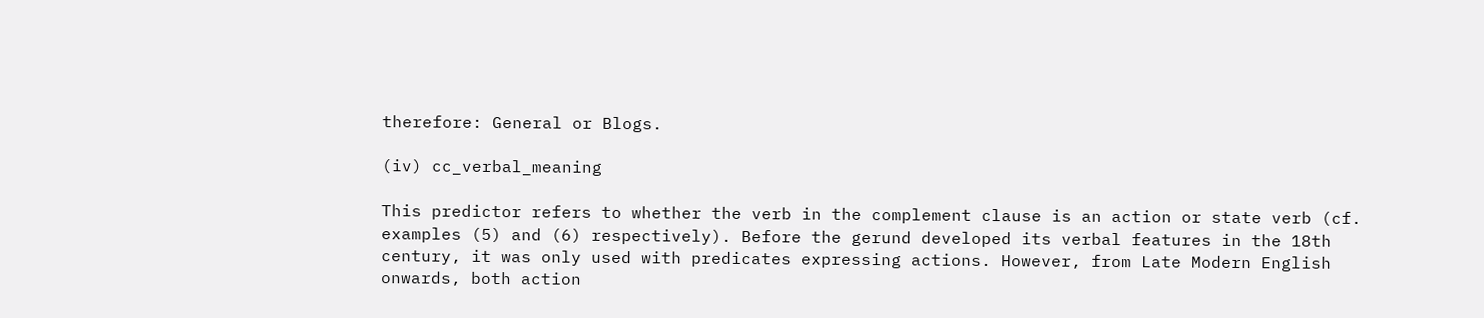therefore: General or Blogs.

(iv) cc_verbal_meaning

This predictor refers to whether the verb in the complement clause is an action or state verb (cf. examples (5) and (6) respectively). Before the gerund developed its verbal features in the 18th century, it was only used with predicates expressing actions. However, from Late Modern English onwards, both action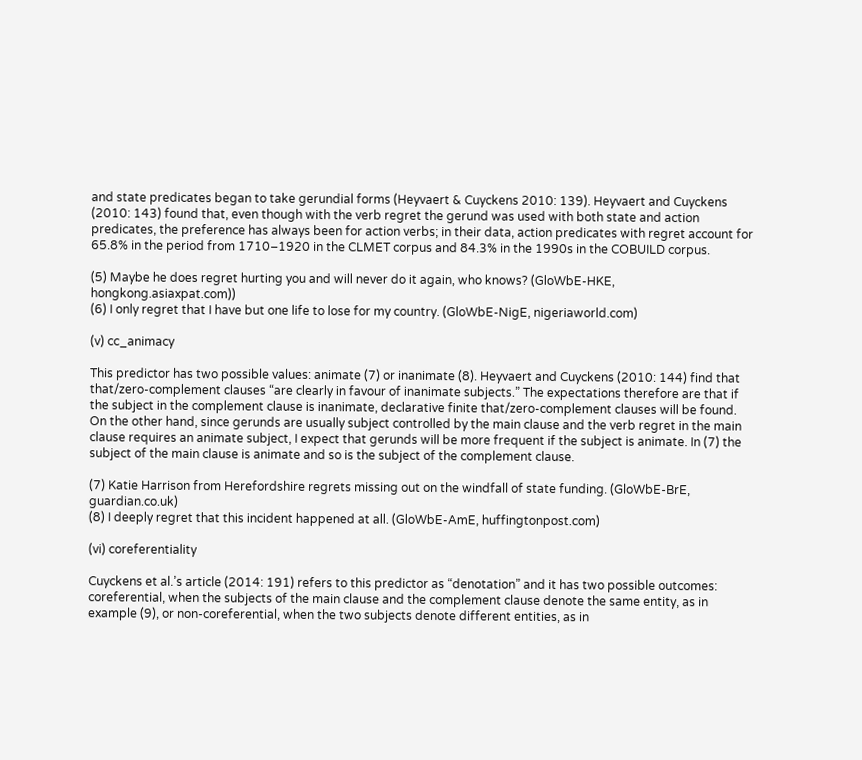and state predicates began to take gerundial forms (Heyvaert & Cuyckens 2010: 139). Heyvaert and Cuyckens (2010: 143) found that, even though with the verb regret the gerund was used with both state and action predicates, the preference has always been for action verbs; in their data, action predicates with regret account for 65.8% in the period from 1710–1920 in the CLMET corpus and 84.3% in the 1990s in the COBUILD corpus.

(5) Maybe he does regret hurting you and will never do it again, who knows? (GloWbE-HKE, hongkong.asiaxpat.com))
(6) I only regret that I have but one life to lose for my country. (GloWbE-NigE, nigeriaworld.com)

(v) cc_animacy

This predictor has two possible values: animate (7) or inanimate (8). Heyvaert and Cuyckens (2010: 144) find that that/zero-complement clauses “are clearly in favour of inanimate subjects.” The expectations therefore are that if the subject in the complement clause is inanimate, declarative finite that/zero-complement clauses will be found. On the other hand, since gerunds are usually subject controlled by the main clause and the verb regret in the main clause requires an animate subject, I expect that gerunds will be more frequent if the subject is animate. In (7) the subject of the main clause is animate and so is the subject of the complement clause.

(7) Katie Harrison from Herefordshire regrets missing out on the windfall of state funding. (GloWbE-BrE, guardian.co.uk)
(8) I deeply regret that this incident happened at all. (GloWbE-AmE, huffingtonpost.com)

(vi) coreferentiality

Cuyckens et al.’s article (2014: 191) refers to this predictor as “denotation” and it has two possible outcomes: coreferential, when the subjects of the main clause and the complement clause denote the same entity, as in example (9), or non-coreferential, when the two subjects denote different entities, as in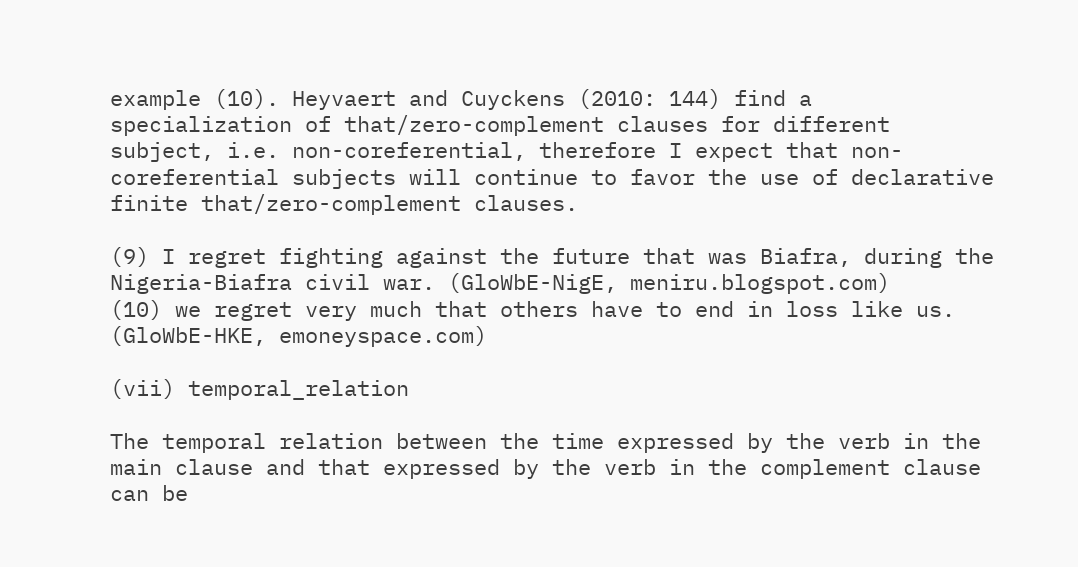example (10). Heyvaert and Cuyckens (2010: 144) find a specialization of that/zero-complement clauses for different subject, i.e. non-coreferential, therefore I expect that non-coreferential subjects will continue to favor the use of declarative finite that/zero-complement clauses.

(9) I regret fighting against the future that was Biafra, during the Nigeria-Biafra civil war. (GloWbE-NigE, meniru.blogspot.com)
(10) we regret very much that others have to end in loss like us. (GloWbE-HKE, emoneyspace.com)

(vii) temporal_relation

The temporal relation between the time expressed by the verb in the main clause and that expressed by the verb in the complement clause can be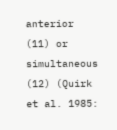anterior (11) or simultaneous (12) (Quirk et al. 1985: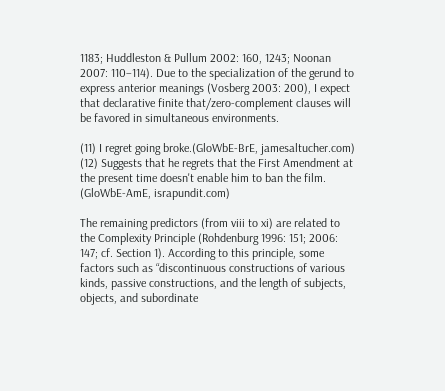1183; Huddleston & Pullum 2002: 160, 1243; Noonan 2007: 110–114). Due to the specialization of the gerund to express anterior meanings (Vosberg 2003: 200), I expect that declarative finite that/zero-complement clauses will be favored in simultaneous environments.

(11) I regret going broke.(GloWbE-BrE, jamesaltucher.com)
(12) Suggests that he regrets that the First Amendment at the present time doesn't enable him to ban the film. (GloWbE-AmE, israpundit.com)

The remaining predictors (from viii to xi) are related to the Complexity Principle (Rohdenburg 1996: 151; 2006: 147; cf. Section 1). According to this principle, some factors such as “discontinuous constructions of various kinds, passive constructions, and the length of subjects, objects, and subordinate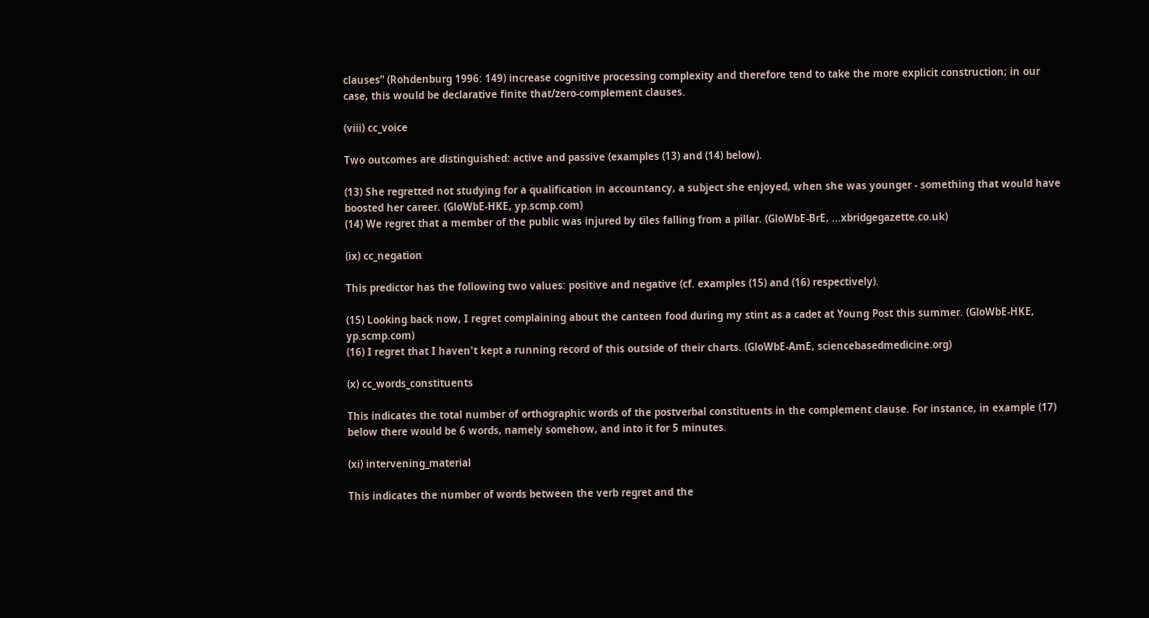clauses” (Rohdenburg 1996: 149) increase cognitive processing complexity and therefore tend to take the more explicit construction; in our case, this would be declarative finite that/zero-complement clauses.

(viii) cc_voice

Two outcomes are distinguished: active and passive (examples (13) and (14) below).

(13) She regretted not studying for a qualification in accountancy, a subject she enjoyed, when she was younger - something that would have boosted her career. (GloWbE-HKE, yp.scmp.com)
(14) We regret that a member of the public was injured by tiles falling from a pillar. (GloWbE-BrE, ...xbridgegazette.co.uk)

(ix) cc_negation

This predictor has the following two values: positive and negative (cf. examples (15) and (16) respectively).

(15) Looking back now, I regret complaining about the canteen food during my stint as a cadet at Young Post this summer. (GloWbE-HKE, yp.scmp.com)
(16) I regret that I haven't kept a running record of this outside of their charts. (GloWbE-AmE, sciencebasedmedicine.org)

(x) cc_words_constituents

This indicates the total number of orthographic words of the postverbal constituents in the complement clause. For instance, in example (17) below there would be 6 words, namely somehow, and into it for 5 minutes.

(xi) intervening_material

This indicates the number of words between the verb regret and the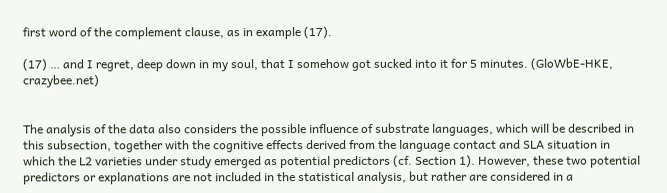first word of the complement clause, as in example (17).

(17) … and I regret, deep down in my soul, that I somehow got sucked into it for 5 minutes. (GloWbE-HKE, crazybee.net)


The analysis of the data also considers the possible influence of substrate languages, which will be described in this subsection, together with the cognitive effects derived from the language contact and SLA situation in which the L2 varieties under study emerged as potential predictors (cf. Section 1). However, these two potential predictors or explanations are not included in the statistical analysis, but rather are considered in a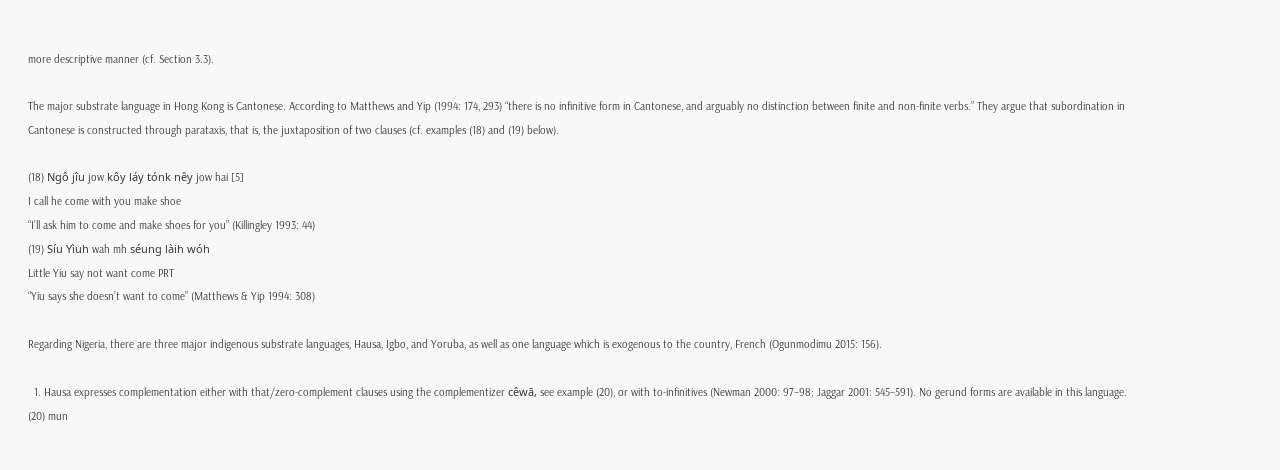more descriptive manner (cf. Section 3.3).

The major substrate language in Hong Kong is Cantonese. According to Matthews and Yip (1994: 174, 293) “there is no infinitive form in Cantonese, and arguably no distinction between finite and non-finite verbs.” They argue that subordination in Cantonese is constructed through parataxis, that is, the juxtaposition of two clauses (cf. examples (18) and (19) below).

(18) Ngô jîu jow kôy láy tónk nêy jow hai [5]
I call he come with you make shoe
“I’ll ask him to come and make shoes for you” (Killingley 1993: 44)
(19) Síu Yìuh wah mh séung làih wóh
Little Yiu say not want come PRT
“Yiu says she doesn’t want to come” (Matthews & Yip 1994: 308)

Regarding Nigeria, there are three major indigenous substrate languages, Hausa, Igbo, and Yoruba, as well as one language which is exogenous to the country, French (Ogunmodimu 2015: 156).

  1. Hausa expresses complementation either with that/zero-complement clauses using the complementizer cêwā, see example (20), or with to-infinitives (Newman 2000: 97–98; Jaggar 2001: 545–591). No gerund forms are available in this language.
(20) mun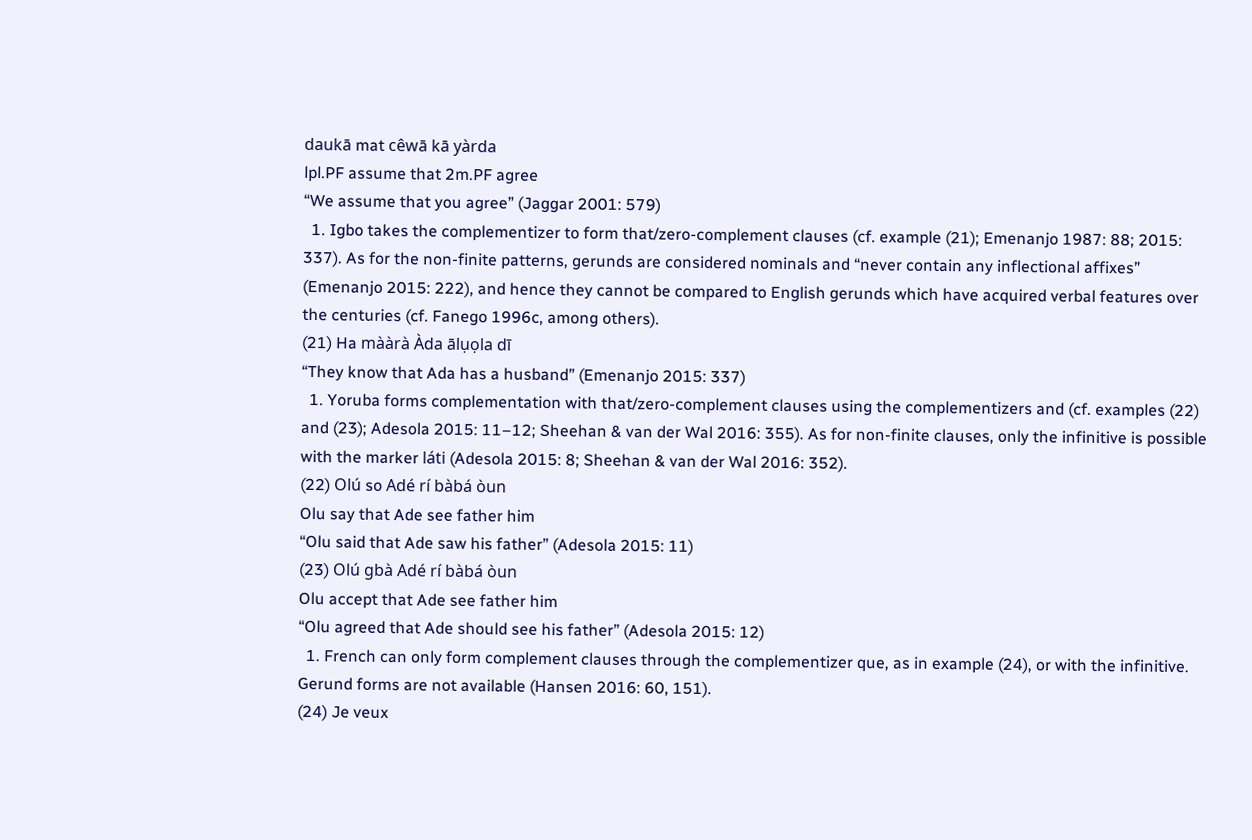daukā mat cêwā kā yàrda
lpl.PF assume that 2m.PF agree
“We assume that you agree” (Jaggar 2001: 579)
  1. Igbo takes the complementizer to form that/zero-complement clauses (cf. example (21); Emenanjo 1987: 88; 2015: 337). As for the non-finite patterns, gerunds are considered nominals and “never contain any inflectional affixes” (Emenanjo 2015: 222), and hence they cannot be compared to English gerunds which have acquired verbal features over the centuries (cf. Fanego 1996c, among others).
(21) Ha mààrà Àda ālụọla dī
“They know that Ada has a husband” (Emenanjo 2015: 337)
  1. Yoruba forms complementation with that/zero-complement clauses using the complementizers and (cf. examples (22) and (23); Adesola 2015: 11–12; Sheehan & van der Wal 2016: 355). As for non-finite clauses, only the infinitive is possible with the marker láti (Adesola 2015: 8; Sheehan & van der Wal 2016: 352).
(22) Olú so Adé rí bàbá òun
Olu say that Ade see father him
“Olu said that Ade saw his father” (Adesola 2015: 11)
(23) Olú gbà Adé rí bàbá òun
Olu accept that Ade see father him
“Olu agreed that Ade should see his father” (Adesola 2015: 12)
  1. French can only form complement clauses through the complementizer que, as in example (24), or with the infinitive. Gerund forms are not available (Hansen 2016: 60, 151).
(24) Je veux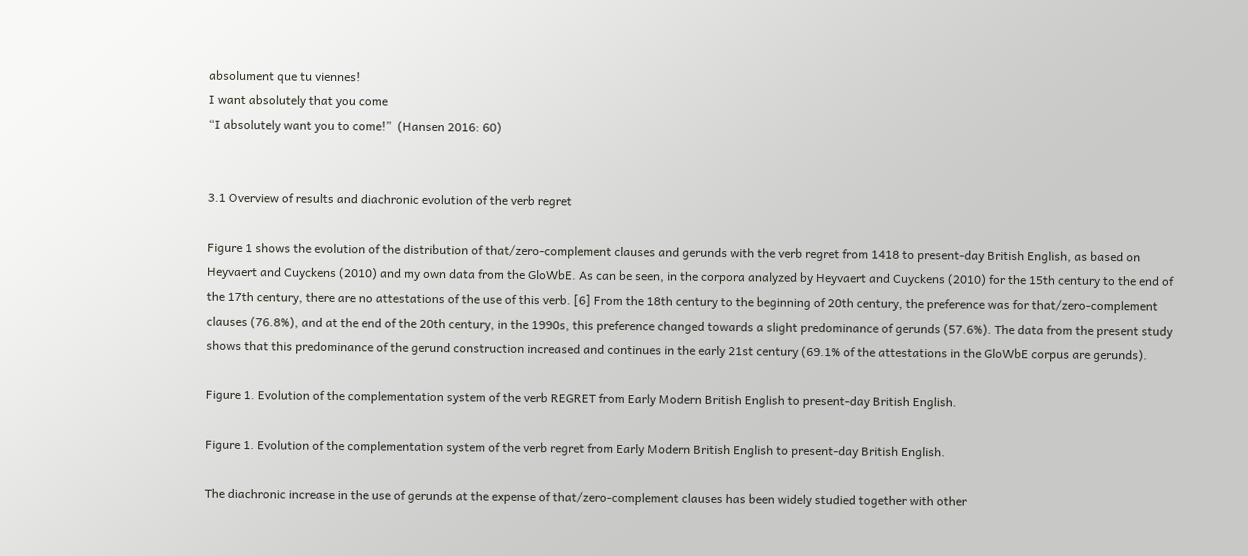absolument que tu viennes!
I want absolutely that you come
“I absolutely want you to come!”  (Hansen 2016: 60)


3.1 Overview of results and diachronic evolution of the verb regret

Figure 1 shows the evolution of the distribution of that/zero-complement clauses and gerunds with the verb regret from 1418 to present-day British English, as based on Heyvaert and Cuyckens (2010) and my own data from the GloWbE. As can be seen, in the corpora analyzed by Heyvaert and Cuyckens (2010) for the 15th century to the end of the 17th century, there are no attestations of the use of this verb. [6] From the 18th century to the beginning of 20th century, the preference was for that/zero-complement clauses (76.8%), and at the end of the 20th century, in the 1990s, this preference changed towards a slight predominance of gerunds (57.6%). The data from the present study shows that this predominance of the gerund construction increased and continues in the early 21st century (69.1% of the attestations in the GloWbE corpus are gerunds).

Figure 1. Evolution of the complementation system of the verb REGRET from Early Modern British English to present-day British English.

Figure 1. Evolution of the complementation system of the verb regret from Early Modern British English to present-day British English.

The diachronic increase in the use of gerunds at the expense of that/zero-complement clauses has been widely studied together with other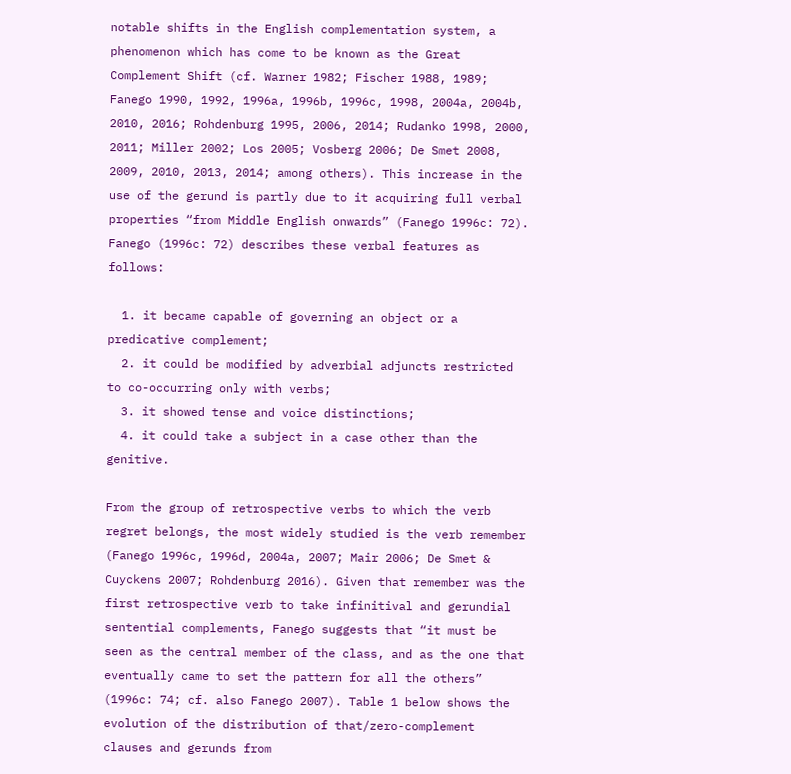notable shifts in the English complementation system, a phenomenon which has come to be known as the Great Complement Shift (cf. Warner 1982; Fischer 1988, 1989; Fanego 1990, 1992, 1996a, 1996b, 1996c, 1998, 2004a, 2004b, 2010, 2016; Rohdenburg 1995, 2006, 2014; Rudanko 1998, 2000, 2011; Miller 2002; Los 2005; Vosberg 2006; De Smet 2008, 2009, 2010, 2013, 2014; among others). This increase in the use of the gerund is partly due to it acquiring full verbal properties “from Middle English onwards” (Fanego 1996c: 72). Fanego (1996c: 72) describes these verbal features as follows:

  1. it became capable of governing an object or a predicative complement;
  2. it could be modified by adverbial adjuncts restricted to co-occurring only with verbs;
  3. it showed tense and voice distinctions;
  4. it could take a subject in a case other than the genitive.

From the group of retrospective verbs to which the verb regret belongs, the most widely studied is the verb remember (Fanego 1996c, 1996d, 2004a, 2007; Mair 2006; De Smet & Cuyckens 2007; Rohdenburg 2016). Given that remember was the first retrospective verb to take infinitival and gerundial sentential complements, Fanego suggests that “it must be seen as the central member of the class, and as the one that eventually came to set the pattern for all the others” (1996c: 74; cf. also Fanego 2007). Table 1 below shows the evolution of the distribution of that/zero-complement clauses and gerunds from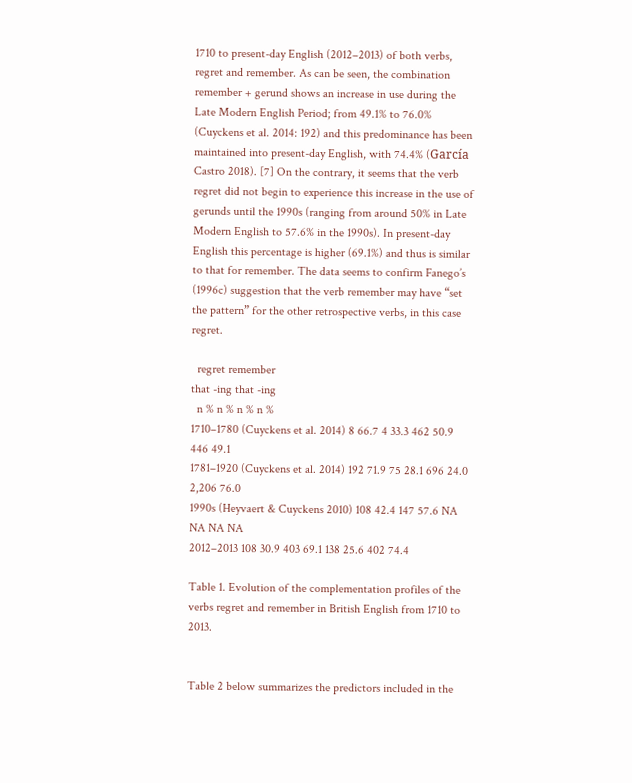1710 to present-day English (2012–2013) of both verbs, regret and remember. As can be seen, the combination remember + gerund shows an increase in use during the Late Modern English Period; from 49.1% to 76.0% (Cuyckens et al. 2014: 192) and this predominance has been maintained into present-day English, with 74.4% (García Castro 2018). [7] On the contrary, it seems that the verb regret did not begin to experience this increase in the use of gerunds until the 1990s (ranging from around 50% in Late Modern English to 57.6% in the 1990s). In present-day English this percentage is higher (69.1%) and thus is similar to that for remember. The data seems to confirm Fanego’s (1996c) suggestion that the verb remember may have “set the pattern” for the other retrospective verbs, in this case regret.

  regret remember
that -ing that -ing
  n % n % n % n %
1710–1780 (Cuyckens et al. 2014) 8 66.7 4 33.3 462 50.9 446 49.1
1781–1920 (Cuyckens et al. 2014) 192 71.9 75 28.1 696 24.0 2,206 76.0
1990s (Heyvaert & Cuyckens 2010) 108 42.4 147 57.6 NA NA NA NA
2012–2013 108 30.9 403 69.1 138 25.6 402 74.4

Table 1. Evolution of the complementation profiles of the verbs regret and remember in British English from 1710 to 2013.


Table 2 below summarizes the predictors included in the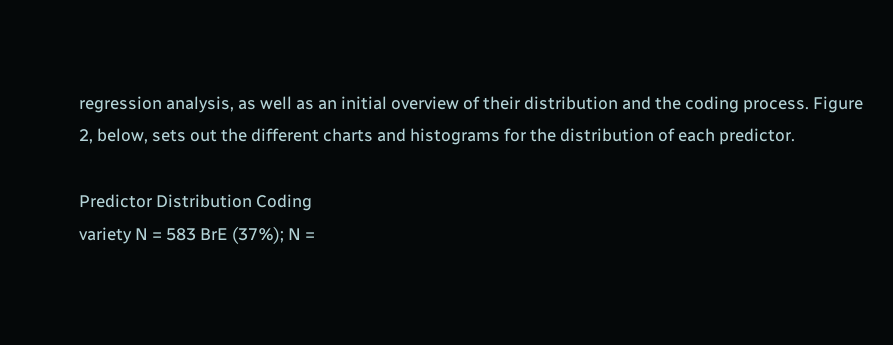regression analysis, as well as an initial overview of their distribution and the coding process. Figure 2, below, sets out the different charts and histograms for the distribution of each predictor.

Predictor Distribution Coding
variety N = 583 BrE (37%); N =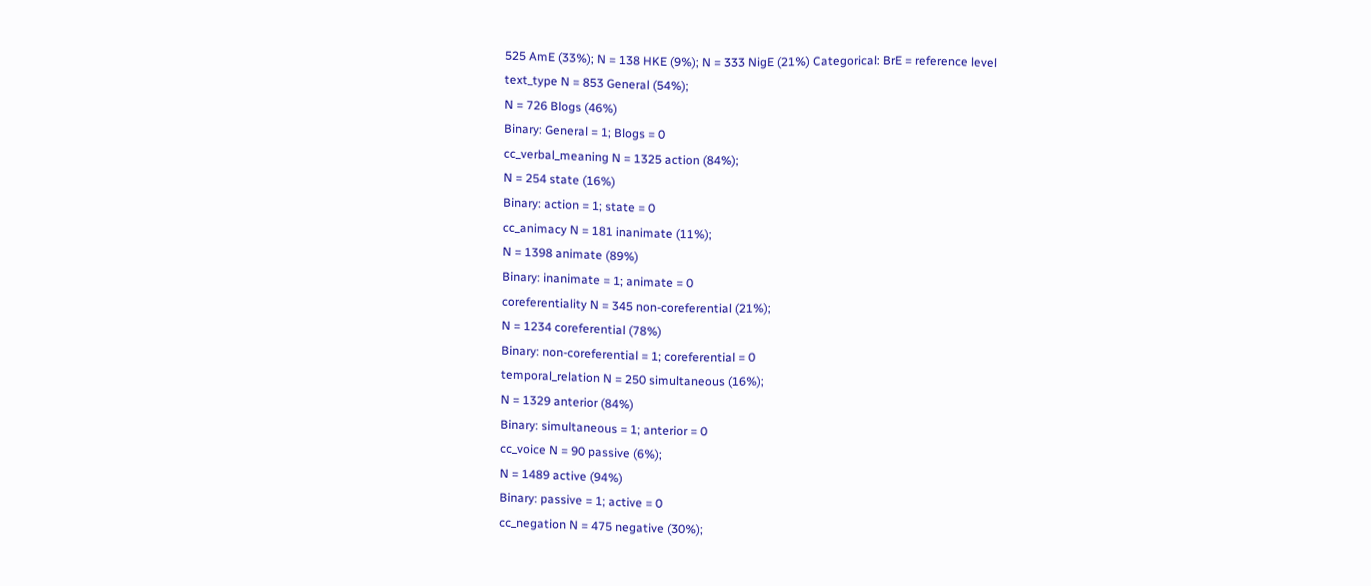525 AmE (33%); N = 138 HKE (9%); N = 333 NigE (21%) Categorical: BrE = reference level
text_type N = 853 General (54%);
N = 726 Blogs (46%)
Binary: General = 1; Blogs = 0
cc_verbal_meaning N = 1325 action (84%);
N = 254 state (16%)
Binary: action = 1; state = 0
cc_animacy N = 181 inanimate (11%);
N = 1398 animate (89%)
Binary: inanimate = 1; animate = 0
coreferentiality N = 345 non-coreferential (21%);
N = 1234 coreferential (78%)
Binary: non-coreferential = 1; coreferential = 0
temporal_relation N = 250 simultaneous (16%);
N = 1329 anterior (84%)
Binary: simultaneous = 1; anterior = 0
cc_voice N = 90 passive (6%);
N = 1489 active (94%)
Binary: passive = 1; active = 0
cc_negation N = 475 negative (30%);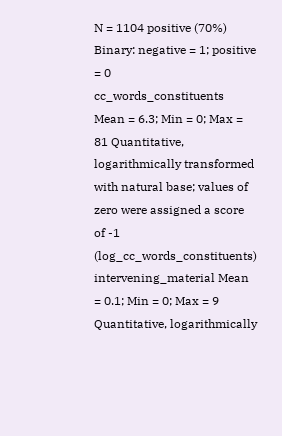N = 1104 positive (70%)
Binary: negative = 1; positive = 0
cc_words_constituents Mean = 6.3; Min = 0; Max = 81 Quantitative, logarithmically transformed with natural base; values of zero were assigned a score of -1 (log_cc_words_constituents)
intervening_material Mean = 0.1; Min = 0; Max = 9 Quantitative, logarithmically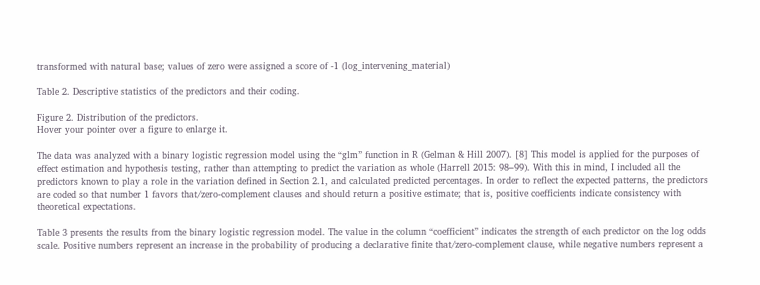transformed with natural base; values of zero were assigned a score of -1 (log_intervening_material)

Table 2. Descriptive statistics of the predictors and their coding.

Figure 2. Distribution of the predictors.
Hover your pointer over a figure to enlarge it.

The data was analyzed with a binary logistic regression model using the “glm” function in R (Gelman & Hill 2007). [8] This model is applied for the purposes of effect estimation and hypothesis testing, rather than attempting to predict the variation as whole (Harrell 2015: 98–99). With this in mind, I included all the predictors known to play a role in the variation defined in Section 2.1, and calculated predicted percentages. In order to reflect the expected patterns, the predictors are coded so that number 1 favors that/zero-complement clauses and should return a positive estimate; that is, positive coefficients indicate consistency with theoretical expectations.

Table 3 presents the results from the binary logistic regression model. The value in the column “coefficient” indicates the strength of each predictor on the log odds scale. Positive numbers represent an increase in the probability of producing a declarative finite that/zero-complement clause, while negative numbers represent a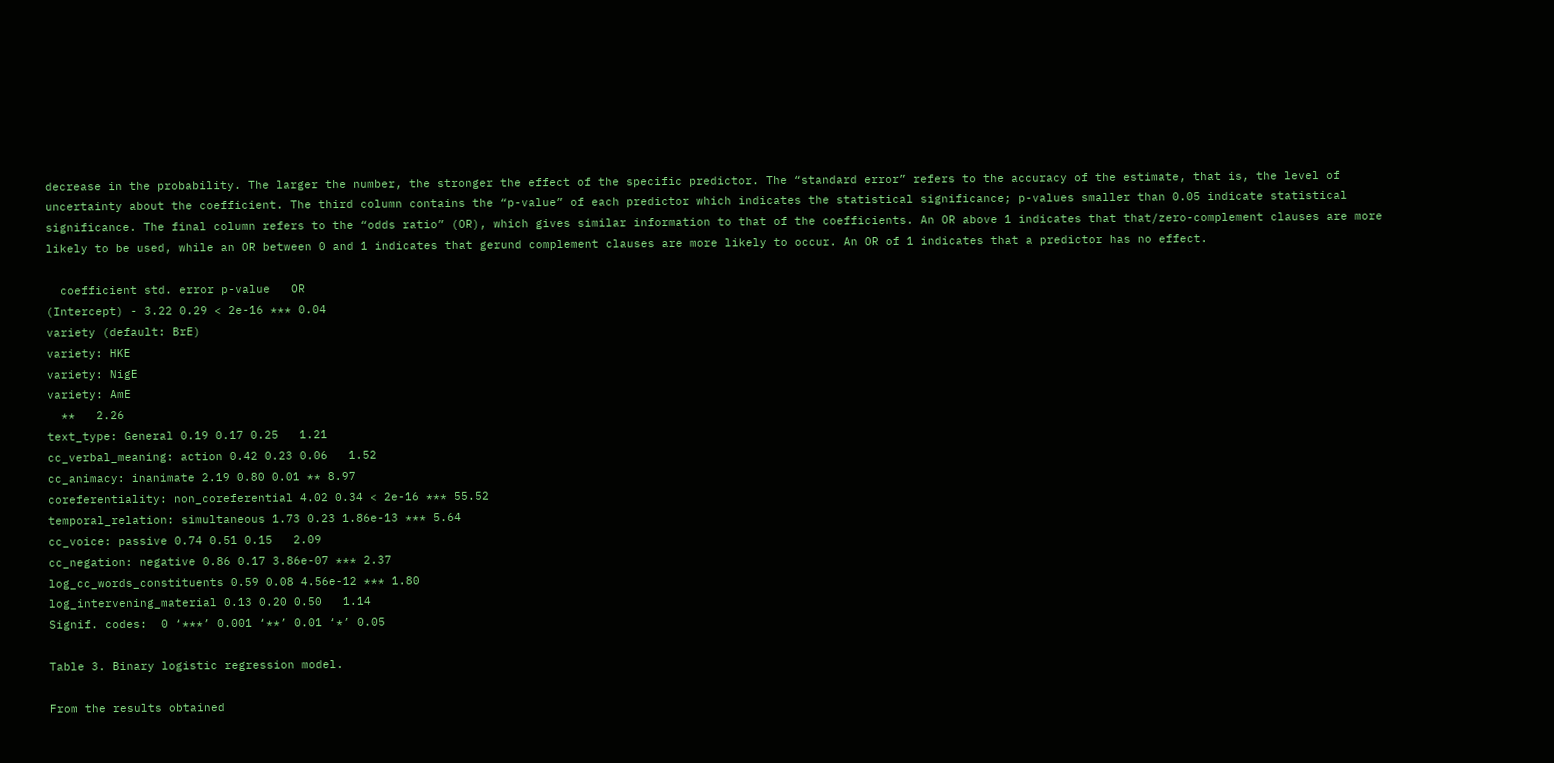decrease in the probability. The larger the number, the stronger the effect of the specific predictor. The “standard error” refers to the accuracy of the estimate, that is, the level of uncertainty about the coefficient. The third column contains the “p-value” of each predictor which indicates the statistical significance; p-values smaller than 0.05 indicate statistical significance. The final column refers to the “odds ratio” (OR), which gives similar information to that of the coefficients. An OR above 1 indicates that that/zero-complement clauses are more likely to be used, while an OR between 0 and 1 indicates that gerund complement clauses are more likely to occur. An OR of 1 indicates that a predictor has no effect.

  coefficient std. error p-value   OR
(Intercept) - 3.22 0.29 < 2e-16 *** 0.04
variety (default: BrE)
variety: HKE
variety: NigE
variety: AmE
  **   2.26
text_type: General 0.19 0.17 0.25   1.21
cc_verbal_meaning: action 0.42 0.23 0.06   1.52
cc_animacy: inanimate 2.19 0.80 0.01 ** 8.97
coreferentiality: non_coreferential 4.02 0.34 < 2e-16 *** 55.52
temporal_relation: simultaneous 1.73 0.23 1.86e-13 *** 5.64
cc_voice: passive 0.74 0.51 0.15   2.09
cc_negation: negative 0.86 0.17 3.86e-07 *** 2.37
log_cc_words_constituents 0.59 0.08 4.56e-12 *** 1.80
log_intervening_material 0.13 0.20 0.50   1.14
Signif. codes:  0 ‘***’ 0.001 ‘**’ 0.01 ‘*’ 0.05

Table 3. Binary logistic regression model.

From the results obtained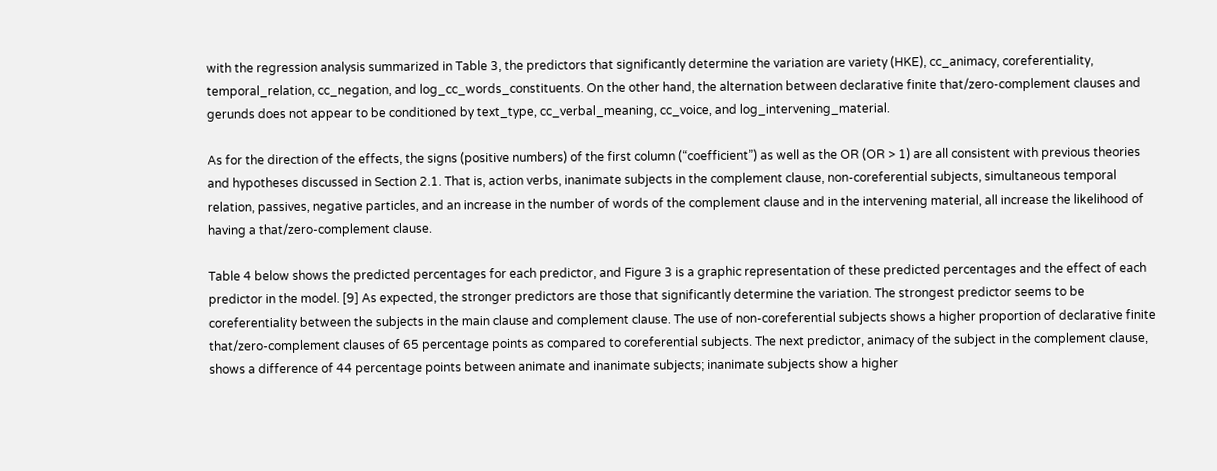with the regression analysis summarized in Table 3, the predictors that significantly determine the variation are variety (HKE), cc_animacy, coreferentiality, temporal_relation, cc_negation, and log_cc_words_constituents. On the other hand, the alternation between declarative finite that/zero-complement clauses and gerunds does not appear to be conditioned by text_type, cc_verbal_meaning, cc_voice, and log_intervening_material.

As for the direction of the effects, the signs (positive numbers) of the first column (“coefficient”) as well as the OR (OR > 1) are all consistent with previous theories and hypotheses discussed in Section 2.1. That is, action verbs, inanimate subjects in the complement clause, non-coreferential subjects, simultaneous temporal relation, passives, negative particles, and an increase in the number of words of the complement clause and in the intervening material, all increase the likelihood of having a that/zero-complement clause.

Table 4 below shows the predicted percentages for each predictor, and Figure 3 is a graphic representation of these predicted percentages and the effect of each predictor in the model. [9] As expected, the stronger predictors are those that significantly determine the variation. The strongest predictor seems to be coreferentiality between the subjects in the main clause and complement clause. The use of non-coreferential subjects shows a higher proportion of declarative finite that/zero-complement clauses of 65 percentage points as compared to coreferential subjects. The next predictor, animacy of the subject in the complement clause, shows a difference of 44 percentage points between animate and inanimate subjects; inanimate subjects show a higher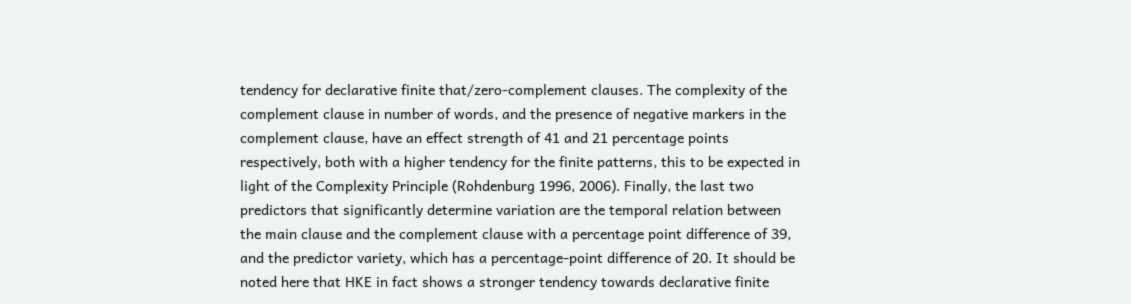tendency for declarative finite that/zero-complement clauses. The complexity of the complement clause in number of words, and the presence of negative markers in the complement clause, have an effect strength of 41 and 21 percentage points respectively, both with a higher tendency for the finite patterns, this to be expected in light of the Complexity Principle (Rohdenburg 1996, 2006). Finally, the last two predictors that significantly determine variation are the temporal relation between the main clause and the complement clause with a percentage point difference of 39, and the predictor variety, which has a percentage-point difference of 20. It should be noted here that HKE in fact shows a stronger tendency towards declarative finite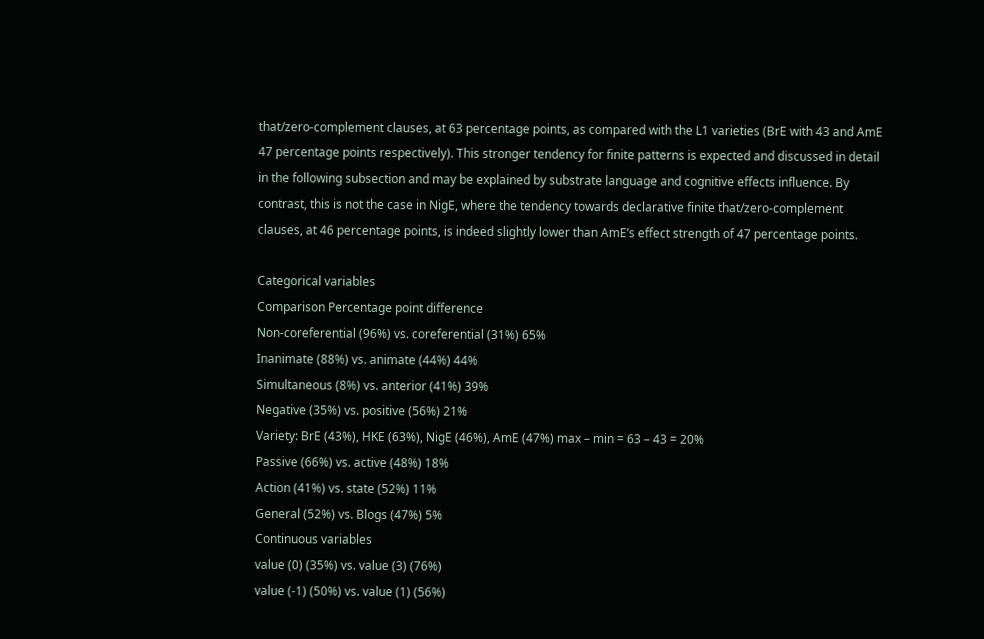that/zero-complement clauses, at 63 percentage points, as compared with the L1 varieties (BrE with 43 and AmE 47 percentage points respectively). This stronger tendency for finite patterns is expected and discussed in detail in the following subsection and may be explained by substrate language and cognitive effects influence. By contrast, this is not the case in NigE, where the tendency towards declarative finite that/zero-complement clauses, at 46 percentage points, is indeed slightly lower than AmE’s effect strength of 47 percentage points.

Categorical variables
Comparison Percentage point difference
Non-coreferential (96%) vs. coreferential (31%) 65%
Inanimate (88%) vs. animate (44%) 44%
Simultaneous (8%) vs. anterior (41%) 39%
Negative (35%) vs. positive (56%) 21%
Variety: BrE (43%), HKE (63%), NigE (46%), AmE (47%) max – min = 63 – 43 = 20%
Passive (66%) vs. active (48%) 18%
Action (41%) vs. state (52%) 11%
General (52%) vs. Blogs (47%) 5%
Continuous variables
value (0) (35%) vs. value (3) (76%)
value (-1) (50%) vs. value (1) (56%)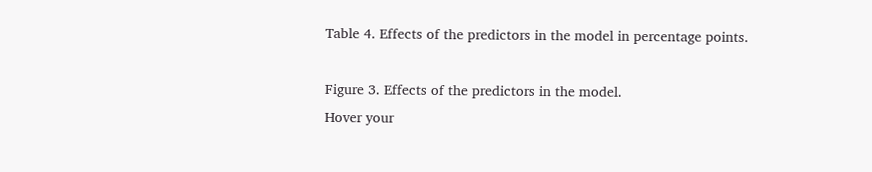Table 4. Effects of the predictors in the model in percentage points.

Figure 3. Effects of the predictors in the model.
Hover your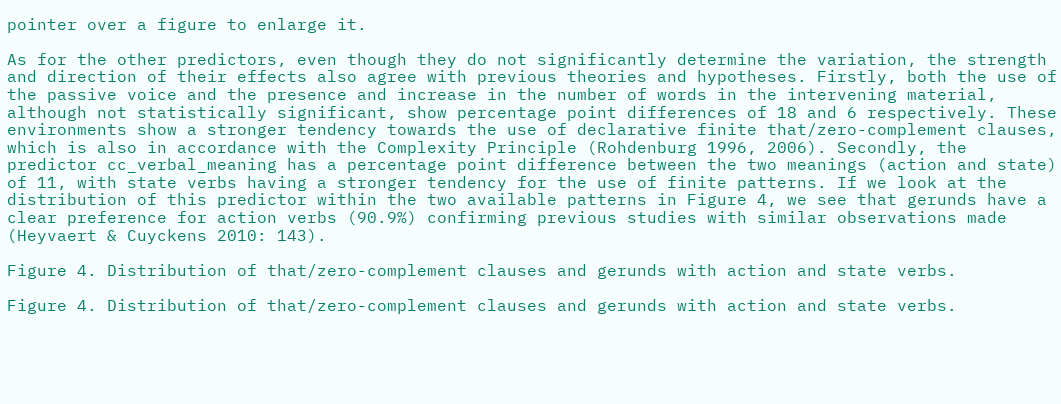pointer over a figure to enlarge it.

As for the other predictors, even though they do not significantly determine the variation, the strength and direction of their effects also agree with previous theories and hypotheses. Firstly, both the use of the passive voice and the presence and increase in the number of words in the intervening material, although not statistically significant, show percentage point differences of 18 and 6 respectively. These environments show a stronger tendency towards the use of declarative finite that/zero-complement clauses, which is also in accordance with the Complexity Principle (Rohdenburg 1996, 2006). Secondly, the predictor cc_verbal_meaning has a percentage point difference between the two meanings (action and state) of 11, with state verbs having a stronger tendency for the use of finite patterns. If we look at the distribution of this predictor within the two available patterns in Figure 4, we see that gerunds have a clear preference for action verbs (90.9%) confirming previous studies with similar observations made (Heyvaert & Cuyckens 2010: 143).

Figure 4. Distribution of that/zero-complement clauses and gerunds with action and state verbs.

Figure 4. Distribution of that/zero-complement clauses and gerunds with action and state verbs.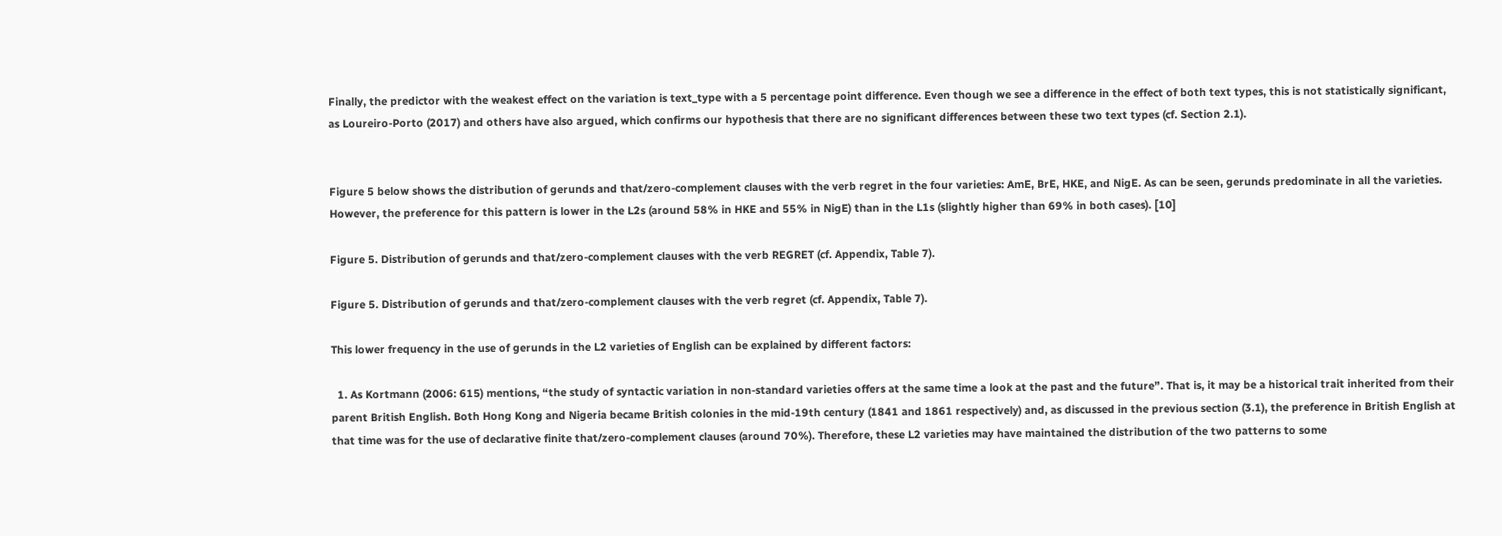Finally, the predictor with the weakest effect on the variation is text_type with a 5 percentage point difference. Even though we see a difference in the effect of both text types, this is not statistically significant, as Loureiro-Porto (2017) and others have also argued, which confirms our hypothesis that there are no significant differences between these two text types (cf. Section 2.1).


Figure 5 below shows the distribution of gerunds and that/zero-complement clauses with the verb regret in the four varieties: AmE, BrE, HKE, and NigE. As can be seen, gerunds predominate in all the varieties. However, the preference for this pattern is lower in the L2s (around 58% in HKE and 55% in NigE) than in the L1s (slightly higher than 69% in both cases). [10]

Figure 5. Distribution of gerunds and that/zero-complement clauses with the verb REGRET (cf. Appendix, Table 7).

Figure 5. Distribution of gerunds and that/zero-complement clauses with the verb regret (cf. Appendix, Table 7).

This lower frequency in the use of gerunds in the L2 varieties of English can be explained by different factors:

  1. As Kortmann (2006: 615) mentions, “the study of syntactic variation in non-standard varieties offers at the same time a look at the past and the future”. That is, it may be a historical trait inherited from their parent British English. Both Hong Kong and Nigeria became British colonies in the mid-19th century (1841 and 1861 respectively) and, as discussed in the previous section (3.1), the preference in British English at that time was for the use of declarative finite that/zero-complement clauses (around 70%). Therefore, these L2 varieties may have maintained the distribution of the two patterns to some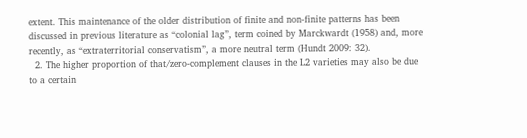extent. This maintenance of the older distribution of finite and non-finite patterns has been discussed in previous literature as “colonial lag”, term coined by Marckwardt (1958) and, more recently, as “extraterritorial conservatism”, a more neutral term (Hundt 2009: 32).
  2. The higher proportion of that/zero-complement clauses in the L2 varieties may also be due to a certain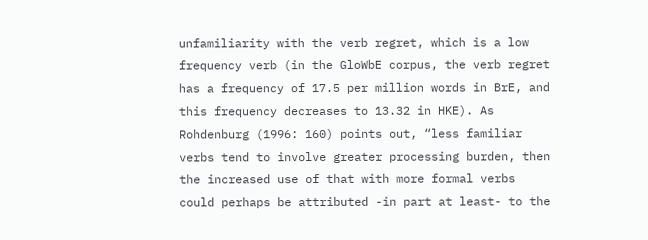unfamiliarity with the verb regret, which is a low frequency verb (in the GloWbE corpus, the verb regret has a frequency of 17.5 per million words in BrE, and this frequency decreases to 13.32 in HKE). As Rohdenburg (1996: 160) points out, “less familiar verbs tend to involve greater processing burden, then the increased use of that with more formal verbs could perhaps be attributed -in part at least- to the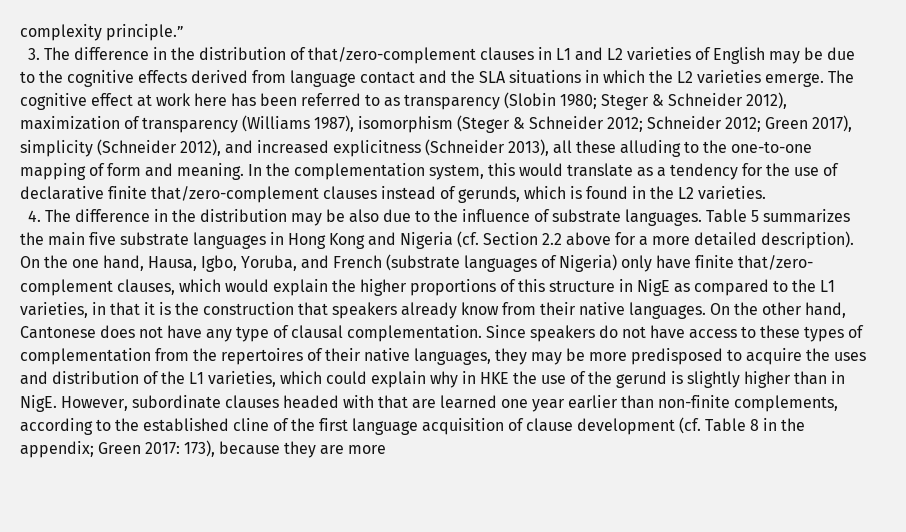complexity principle.”
  3. The difference in the distribution of that/zero-complement clauses in L1 and L2 varieties of English may be due to the cognitive effects derived from language contact and the SLA situations in which the L2 varieties emerge. The cognitive effect at work here has been referred to as transparency (Slobin 1980; Steger & Schneider 2012), maximization of transparency (Williams 1987), isomorphism (Steger & Schneider 2012; Schneider 2012; Green 2017), simplicity (Schneider 2012), and increased explicitness (Schneider 2013), all these alluding to the one-to-one mapping of form and meaning. In the complementation system, this would translate as a tendency for the use of declarative finite that/zero-complement clauses instead of gerunds, which is found in the L2 varieties.
  4. The difference in the distribution may be also due to the influence of substrate languages. Table 5 summarizes the main five substrate languages in Hong Kong and Nigeria (cf. Section 2.2 above for a more detailed description). On the one hand, Hausa, Igbo, Yoruba, and French (substrate languages of Nigeria) only have finite that/zero-complement clauses, which would explain the higher proportions of this structure in NigE as compared to the L1 varieties, in that it is the construction that speakers already know from their native languages. On the other hand, Cantonese does not have any type of clausal complementation. Since speakers do not have access to these types of complementation from the repertoires of their native languages, they may be more predisposed to acquire the uses and distribution of the L1 varieties, which could explain why in HKE the use of the gerund is slightly higher than in NigE. However, subordinate clauses headed with that are learned one year earlier than non-finite complements, according to the established cline of the first language acquisition of clause development (cf. Table 8 in the appendix; Green 2017: 173), because they are more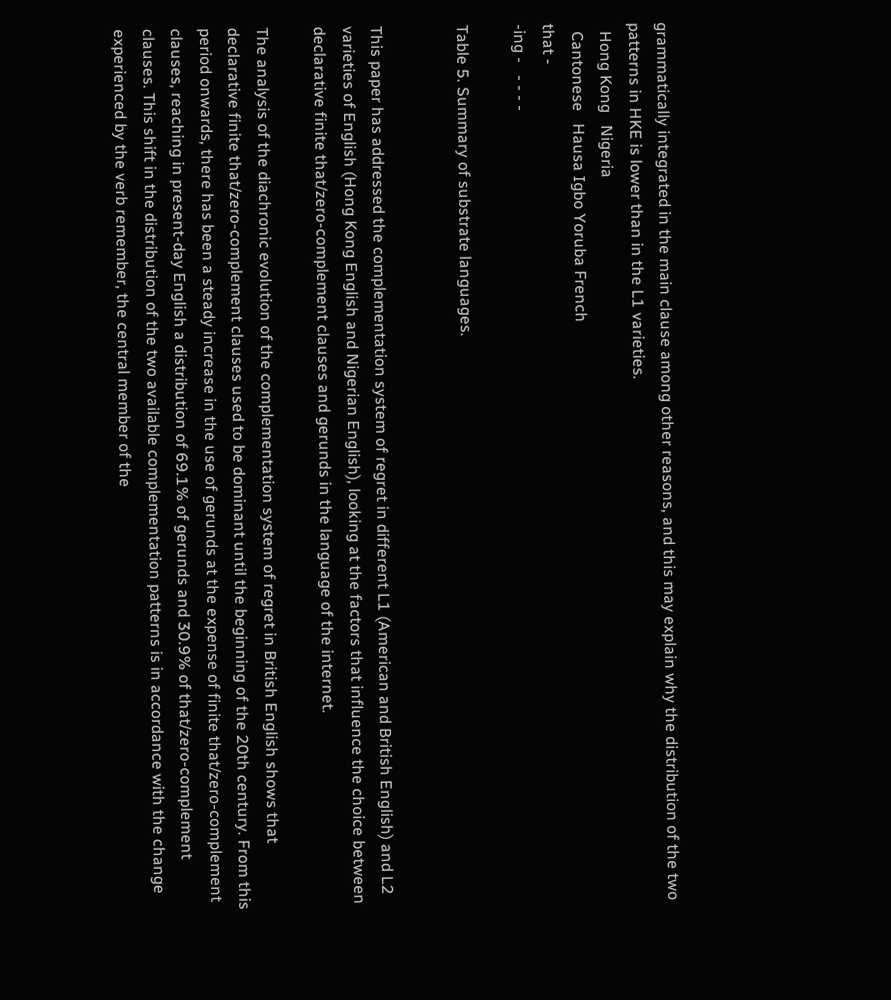grammatically integrated in the main clause among other reasons, and this may explain why the distribution of the two patterns in HKE is lower than in the L1 varieties.
  Hong Kong   Nigeria
  Cantonese   Hausa Igbo Yoruba French
that -
-ing -   - - - -

Table 5. Summary of substrate languages.


This paper has addressed the complementation system of regret in different L1 (American and British English) and L2 varieties of English (Hong Kong English and Nigerian English), looking at the factors that influence the choice between declarative finite that/zero-complement clauses and gerunds in the language of the internet.

The analysis of the diachronic evolution of the complementation system of regret in British English shows that declarative finite that/zero-complement clauses used to be dominant until the beginning of the 20th century. From this period onwards, there has been a steady increase in the use of gerunds at the expense of finite that/zero-complement clauses, reaching in present-day English a distribution of 69.1% of gerunds and 30.9% of that/zero-complement clauses. This shift in the distribution of the two available complementation patterns is in accordance with the change experienced by the verb remember, the central member of the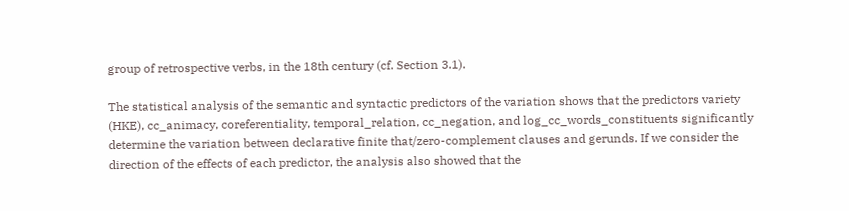group of retrospective verbs, in the 18th century (cf. Section 3.1).

The statistical analysis of the semantic and syntactic predictors of the variation shows that the predictors variety (HKE), cc_animacy, coreferentiality, temporal_relation, cc_negation, and log_cc_words_constituents significantly determine the variation between declarative finite that/zero-complement clauses and gerunds. If we consider the direction of the effects of each predictor, the analysis also showed that the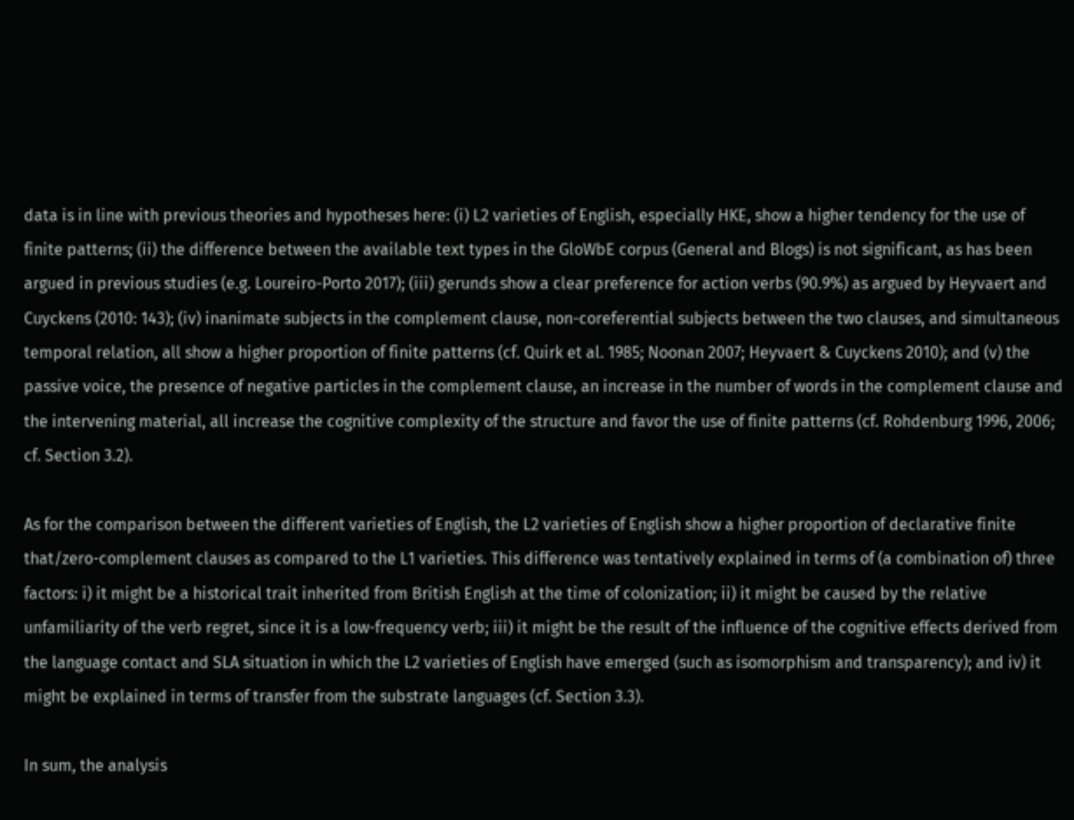data is in line with previous theories and hypotheses here: (i) L2 varieties of English, especially HKE, show a higher tendency for the use of finite patterns; (ii) the difference between the available text types in the GloWbE corpus (General and Blogs) is not significant, as has been argued in previous studies (e.g. Loureiro-Porto 2017); (iii) gerunds show a clear preference for action verbs (90.9%) as argued by Heyvaert and Cuyckens (2010: 143); (iv) inanimate subjects in the complement clause, non-coreferential subjects between the two clauses, and simultaneous temporal relation, all show a higher proportion of finite patterns (cf. Quirk et al. 1985; Noonan 2007; Heyvaert & Cuyckens 2010); and (v) the passive voice, the presence of negative particles in the complement clause, an increase in the number of words in the complement clause and the intervening material, all increase the cognitive complexity of the structure and favor the use of finite patterns (cf. Rohdenburg 1996, 2006; cf. Section 3.2).

As for the comparison between the different varieties of English, the L2 varieties of English show a higher proportion of declarative finite that/zero-complement clauses as compared to the L1 varieties. This difference was tentatively explained in terms of (a combination of) three factors: i) it might be a historical trait inherited from British English at the time of colonization; ii) it might be caused by the relative unfamiliarity of the verb regret, since it is a low-frequency verb; iii) it might be the result of the influence of the cognitive effects derived from the language contact and SLA situation in which the L2 varieties of English have emerged (such as isomorphism and transparency); and iv) it might be explained in terms of transfer from the substrate languages (cf. Section 3.3).

In sum, the analysis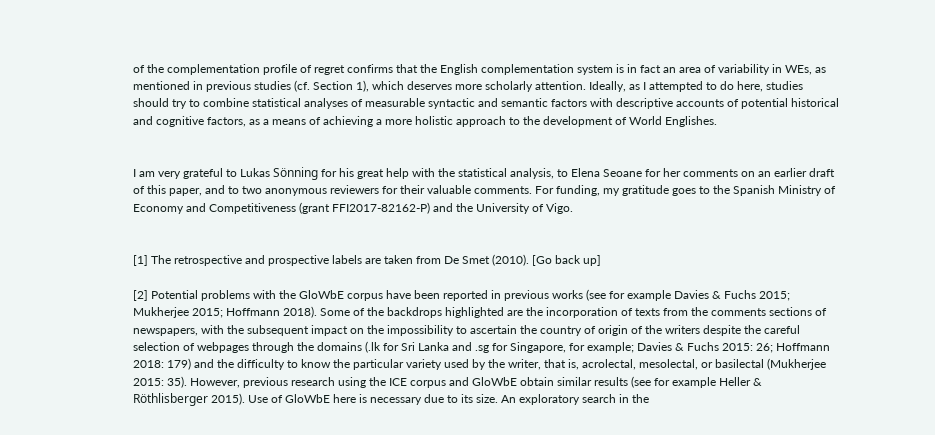of the complementation profile of regret confirms that the English complementation system is in fact an area of variability in WEs, as mentioned in previous studies (cf. Section 1), which deserves more scholarly attention. Ideally, as I attempted to do here, studies should try to combine statistical analyses of measurable syntactic and semantic factors with descriptive accounts of potential historical and cognitive factors, as a means of achieving a more holistic approach to the development of World Englishes.


I am very grateful to Lukas Sönning for his great help with the statistical analysis, to Elena Seoane for her comments on an earlier draft of this paper, and to two anonymous reviewers for their valuable comments. For funding, my gratitude goes to the Spanish Ministry of Economy and Competitiveness (grant FFI2017-82162-P) and the University of Vigo.


[1] The retrospective and prospective labels are taken from De Smet (2010). [Go back up]

[2] Potential problems with the GloWbE corpus have been reported in previous works (see for example Davies & Fuchs 2015; Mukherjee 2015; Hoffmann 2018). Some of the backdrops highlighted are the incorporation of texts from the comments sections of newspapers, with the subsequent impact on the impossibility to ascertain the country of origin of the writers despite the careful selection of webpages through the domains (.lk for Sri Lanka and .sg for Singapore, for example; Davies & Fuchs 2015: 26; Hoffmann 2018: 179) and the difficulty to know the particular variety used by the writer, that is, acrolectal, mesolectal, or basilectal (Mukherjee 2015: 35). However, previous research using the ICE corpus and GloWbE obtain similar results (see for example Heller & Röthlisberger 2015). Use of GloWbE here is necessary due to its size. An exploratory search in the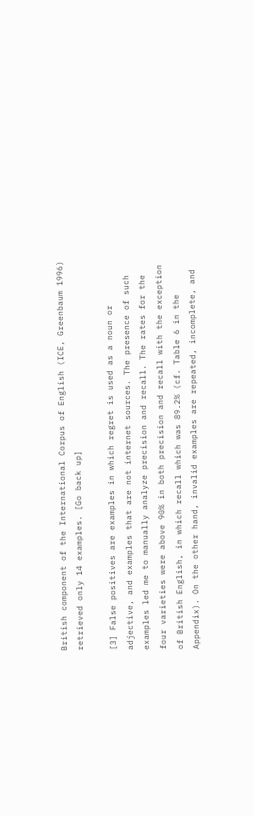British component of the International Corpus of English (ICE, Greenbaum 1996) retrieved only 14 examples. [Go back up]

[3] False positives are examples in which regret is used as a noun or adjective, and examples that are not internet sources. The presence of such examples led me to manually analyze precision and recall. The rates for the four varieties were above 90% in both precision and recall with the exception of British English, in which recall which was 89.2% (cf. Table 6 in the Appendix). On the other hand, invalid examples are repeated, incomplete, and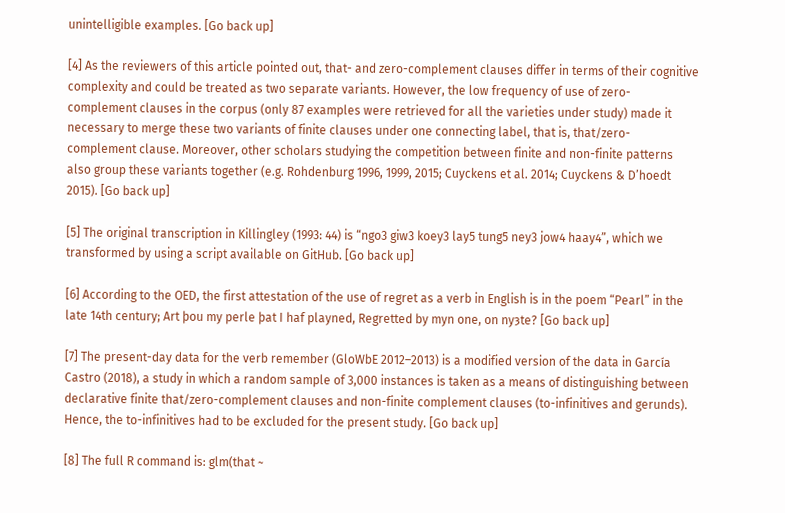unintelligible examples. [Go back up]

[4] As the reviewers of this article pointed out, that- and zero-complement clauses differ in terms of their cognitive complexity and could be treated as two separate variants. However, the low frequency of use of zero-complement clauses in the corpus (only 87 examples were retrieved for all the varieties under study) made it necessary to merge these two variants of finite clauses under one connecting label, that is, that/zero-complement clause. Moreover, other scholars studying the competition between finite and non-finite patterns also group these variants together (e.g. Rohdenburg 1996, 1999, 2015; Cuyckens et al. 2014; Cuyckens & D’hoedt 2015). [Go back up]

[5] The original transcription in Killingley (1993: 44) is “ngo3 giw3 koey3 lay5 tung5 ney3 jow4 haay4”, which we transformed by using a script available on GitHub. [Go back up]

[6] According to the OED, the first attestation of the use of regret as a verb in English is in the poem “Pearl” in the late 14th century; Art þou my perle þat I haf playned, Regretted by myn one, on nyȝte? [Go back up]

[7] The present-day data for the verb remember (GloWbE 2012–2013) is a modified version of the data in García Castro (2018), a study in which a random sample of 3,000 instances is taken as a means of distinguishing between declarative finite that/zero-complement clauses and non-finite complement clauses (to-infinitives and gerunds). Hence, the to-infinitives had to be excluded for the present study. [Go back up]

[8] The full R command is: glm(that ~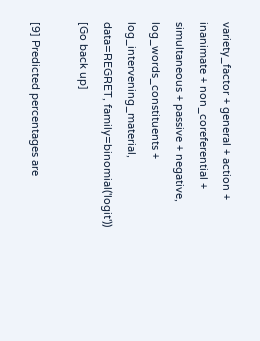variety_factor + general + action + inanimate + non_coreferential + simultaneous + passive + negative, log_words_constituents + log_intervening_material, data=REGRET, family=binomial('logit')) [Go back up]

[9] Predicted percentages are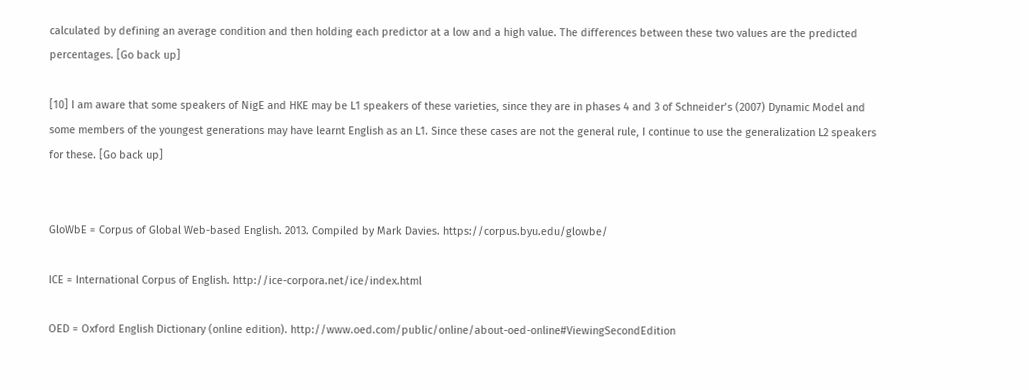calculated by defining an average condition and then holding each predictor at a low and a high value. The differences between these two values are the predicted percentages. [Go back up]

[10] I am aware that some speakers of NigE and HKE may be L1 speakers of these varieties, since they are in phases 4 and 3 of Schneider’s (2007) Dynamic Model and some members of the youngest generations may have learnt English as an L1. Since these cases are not the general rule, I continue to use the generalization L2 speakers for these. [Go back up]


GloWbE = Corpus of Global Web-based English. 2013. Compiled by Mark Davies. https://corpus.byu.edu/glowbe/

ICE = International Corpus of English. http://ice-corpora.net/ice/index.html

OED = Oxford English Dictionary (online edition). http://www.oed.com/public/online/about-oed-online#ViewingSecondEdition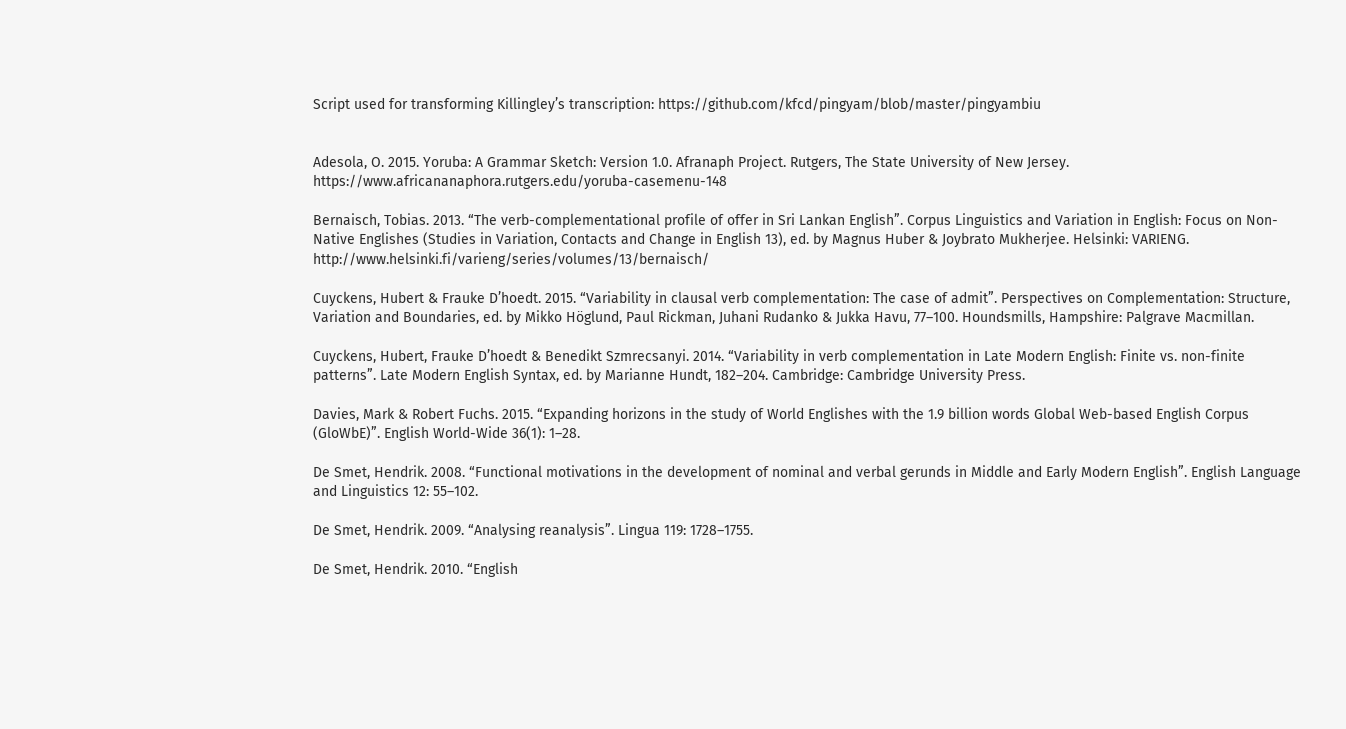Script used for transforming Killingley’s transcription: https://github.com/kfcd/pingyam/blob/master/pingyambiu


Adesola, O. 2015. Yoruba: A Grammar Sketch: Version 1.0. Afranaph Project. Rutgers, The State University of New Jersey. https://www.africananaphora.rutgers.edu/yoruba-casemenu-148

Bernaisch, Tobias. 2013. “The verb-complementational profile of offer in Sri Lankan English”. Corpus Linguistics and Variation in English: Focus on Non-Native Englishes (Studies in Variation, Contacts and Change in English 13), ed. by Magnus Huber & Joybrato Mukherjee. Helsinki: VARIENG. http://www.helsinki.fi/varieng/series/volumes/13/bernaisch/

Cuyckens, Hubert & Frauke D’hoedt. 2015. “Variability in clausal verb complementation: The case of admit”. Perspectives on Complementation: Structure, Variation and Boundaries, ed. by Mikko Höglund, Paul Rickman, Juhani Rudanko & Jukka Havu, 77–100. Houndsmills, Hampshire: Palgrave Macmillan.

Cuyckens, Hubert, Frauke D’hoedt & Benedikt Szmrecsanyi. 2014. “Variability in verb complementation in Late Modern English: Finite vs. non-finite patterns”. Late Modern English Syntax, ed. by Marianne Hundt, 182–204. Cambridge: Cambridge University Press.

Davies, Mark & Robert Fuchs. 2015. “Expanding horizons in the study of World Englishes with the 1.9 billion words Global Web-based English Corpus (GloWbE)”. English World-Wide 36(1): 1–28.

De Smet, Hendrik. 2008. “Functional motivations in the development of nominal and verbal gerunds in Middle and Early Modern English”. English Language and Linguistics 12: 55–102.

De Smet, Hendrik. 2009. “Analysing reanalysis”. Lingua 119: 1728–1755.

De Smet, Hendrik. 2010. “English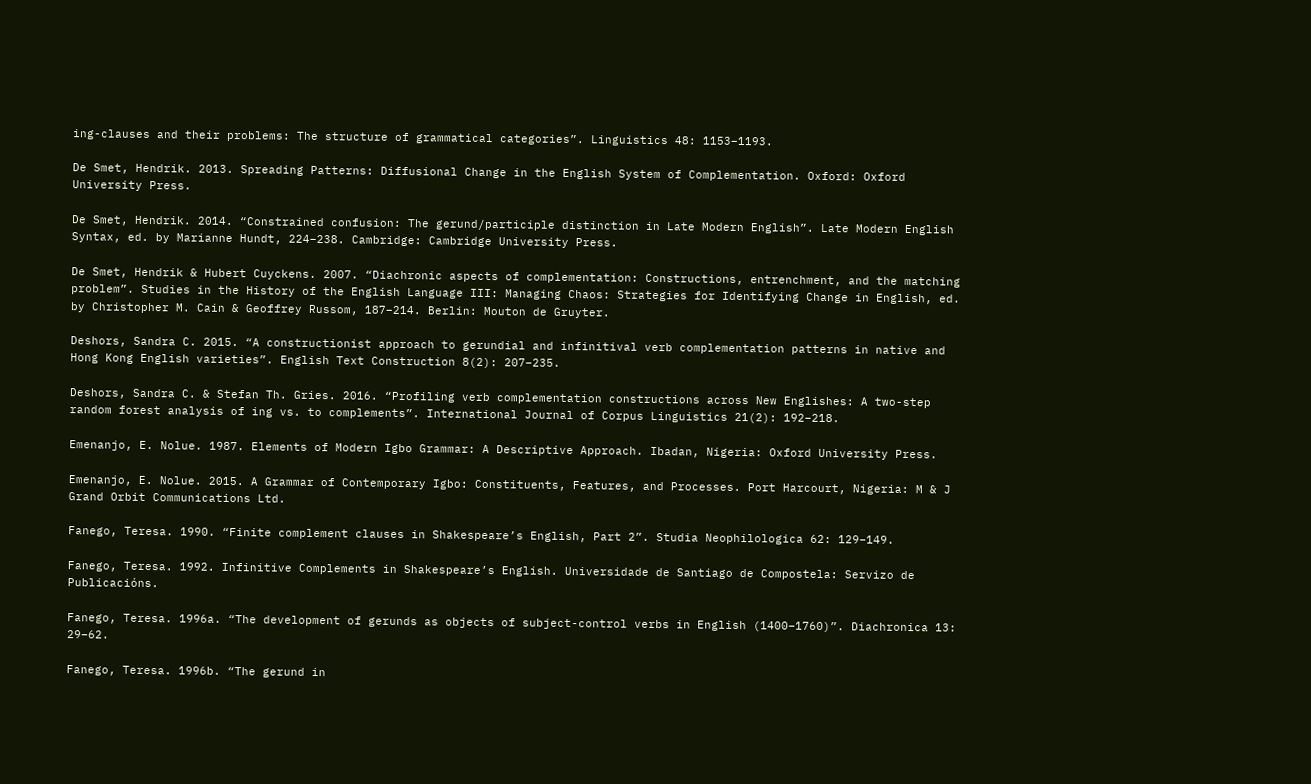ing-clauses and their problems: The structure of grammatical categories”. Linguistics 48: 1153–1193.

De Smet, Hendrik. 2013. Spreading Patterns: Diffusional Change in the English System of Complementation. Oxford: Oxford University Press.

De Smet, Hendrik. 2014. “Constrained confusion: The gerund/participle distinction in Late Modern English”. Late Modern English Syntax, ed. by Marianne Hundt, 224–238. Cambridge: Cambridge University Press.

De Smet, Hendrik & Hubert Cuyckens. 2007. “Diachronic aspects of complementation: Constructions, entrenchment, and the matching problem”. Studies in the History of the English Language III: Managing Chaos: Strategies for Identifying Change in English, ed. by Christopher M. Cain & Geoffrey Russom, 187–214. Berlin: Mouton de Gruyter.

Deshors, Sandra C. 2015. “A constructionist approach to gerundial and infinitival verb complementation patterns in native and Hong Kong English varieties”. English Text Construction 8(2): 207–235.

Deshors, Sandra C. & Stefan Th. Gries. 2016. “Profiling verb complementation constructions across New Englishes: A two-step random forest analysis of ing vs. to complements”. International Journal of Corpus Linguistics 21(2): 192–218.

Emenanjo, E. Nolue. 1987. Elements of Modern Igbo Grammar: A Descriptive Approach. Ibadan, Nigeria: Oxford University Press.

Emenanjo, E. Nolue. 2015. A Grammar of Contemporary Igbo: Constituents, Features, and Processes. Port Harcourt, Nigeria: M & J Grand Orbit Communications Ltd.

Fanego, Teresa. 1990. “Finite complement clauses in Shakespeare’s English, Part 2”. Studia Neophilologica 62: 129–149.

Fanego, Teresa. 1992. Infinitive Complements in Shakespeare’s English. Universidade de Santiago de Compostela: Servizo de Publicacións.

Fanego, Teresa. 1996a. “The development of gerunds as objects of subject-control verbs in English (1400–1760)”. Diachronica 13: 29–62.

Fanego, Teresa. 1996b. “The gerund in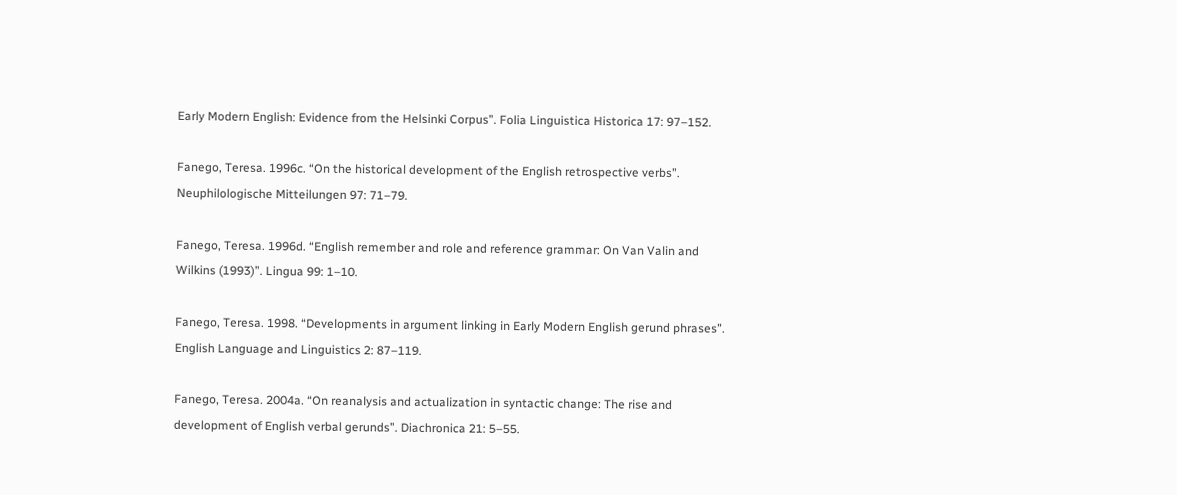Early Modern English: Evidence from the Helsinki Corpus”. Folia Linguistica Historica 17: 97–152.

Fanego, Teresa. 1996c. “On the historical development of the English retrospective verbs”. Neuphilologische Mitteilungen 97: 71–79.

Fanego, Teresa. 1996d. “English remember and role and reference grammar: On Van Valin and Wilkins (1993)”. Lingua 99: 1–10.

Fanego, Teresa. 1998. “Developments in argument linking in Early Modern English gerund phrases”. English Language and Linguistics 2: 87–119.

Fanego, Teresa. 2004a. “On reanalysis and actualization in syntactic change: The rise and development of English verbal gerunds”. Diachronica 21: 5–55.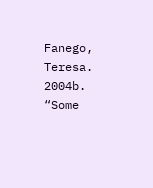Fanego, Teresa. 2004b. “Some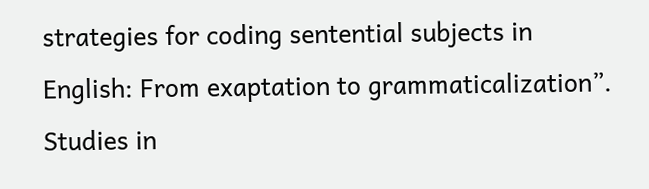strategies for coding sentential subjects in English: From exaptation to grammaticalization”. Studies in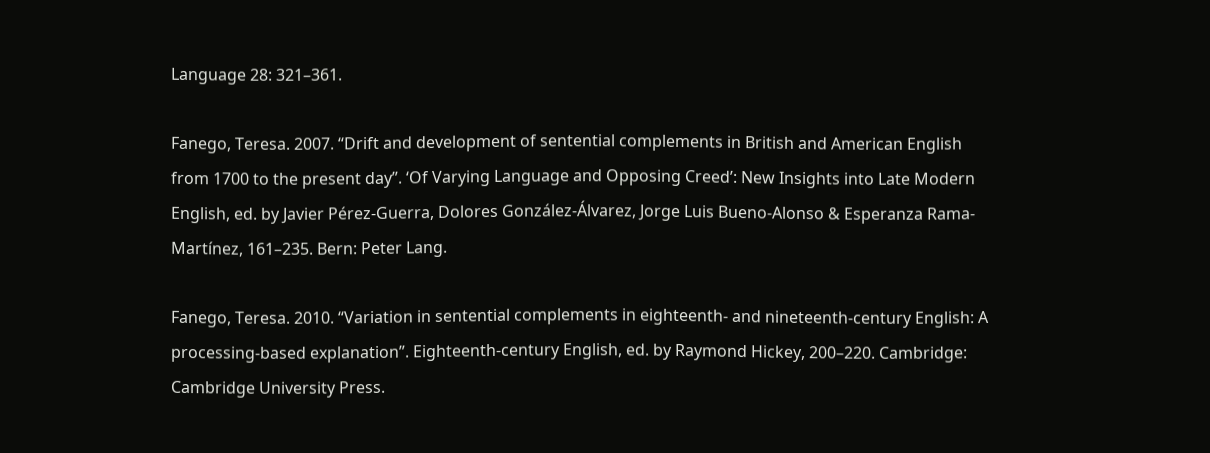Language 28: 321–361.

Fanego, Teresa. 2007. “Drift and development of sentential complements in British and American English from 1700 to the present day”. ‘Of Varying Language and Opposing Creed’: New Insights into Late Modern English, ed. by Javier Pérez-Guerra, Dolores González-Álvarez, Jorge Luis Bueno-Alonso & Esperanza Rama-Martínez, 161–235. Bern: Peter Lang.

Fanego, Teresa. 2010. “Variation in sentential complements in eighteenth- and nineteenth-century English: A processing-based explanation”. Eighteenth-century English, ed. by Raymond Hickey, 200–220. Cambridge: Cambridge University Press.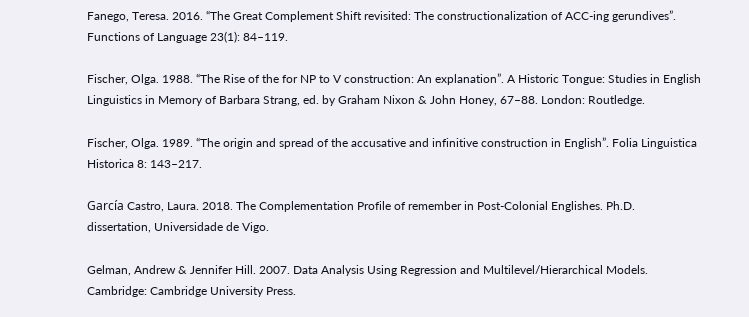Fanego, Teresa. 2016. “The Great Complement Shift revisited: The constructionalization of ACC-ing gerundives”. Functions of Language 23(1): 84–119.

Fischer, Olga. 1988. “The Rise of the for NP to V construction: An explanation”. A Historic Tongue: Studies in English Linguistics in Memory of Barbara Strang, ed. by Graham Nixon & John Honey, 67–88. London: Routledge.

Fischer, Olga. 1989. “The origin and spread of the accusative and infinitive construction in English”. Folia Linguistica Historica 8: 143–217.

García Castro, Laura. 2018. The Complementation Profile of remember in Post-Colonial Englishes. Ph.D. dissertation, Universidade de Vigo.

Gelman, Andrew & Jennifer Hill. 2007. Data Analysis Using Regression and Multilevel/Hierarchical Models. Cambridge: Cambridge University Press.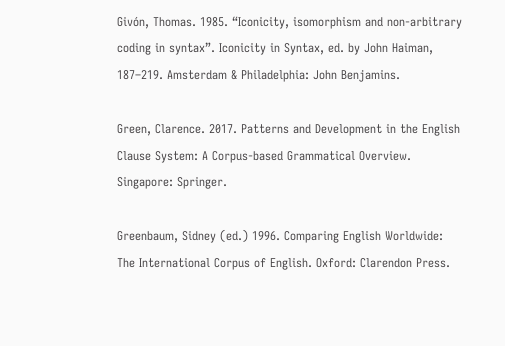Givón, Thomas. 1985. “Iconicity, isomorphism and non-arbitrary coding in syntax”. Iconicity in Syntax, ed. by John Haiman, 187–219. Amsterdam & Philadelphia: John Benjamins.

Green, Clarence. 2017. Patterns and Development in the English Clause System: A Corpus-based Grammatical Overview. Singapore: Springer.

Greenbaum, Sidney (ed.) 1996. Comparing English Worldwide: The International Corpus of English. Oxford: Clarendon Press.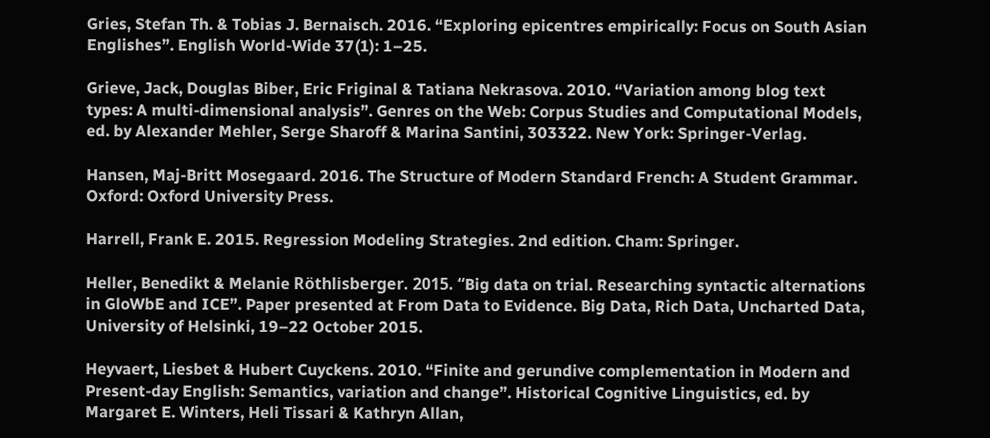Gries, Stefan Th. & Tobias J. Bernaisch. 2016. “Exploring epicentres empirically: Focus on South Asian Englishes”. English World-Wide 37(1): 1–25.

Grieve, Jack, Douglas Biber, Eric Friginal & Tatiana Nekrasova. 2010. “Variation among blog text types: A multi-dimensional analysis”. Genres on the Web: Corpus Studies and Computational Models, ed. by Alexander Mehler, Serge Sharoff & Marina Santini, 303322. New York: Springer-Verlag.

Hansen, Maj-Britt Mosegaard. 2016. The Structure of Modern Standard French: A Student Grammar. Oxford: Oxford University Press.

Harrell, Frank E. 2015. Regression Modeling Strategies. 2nd edition. Cham: Springer.

Heller, Benedikt & Melanie Röthlisberger. 2015. “Big data on trial. Researching syntactic alternations in GloWbE and ICE”. Paper presented at From Data to Evidence. Big Data, Rich Data, Uncharted Data, University of Helsinki, 19–22 October 2015.

Heyvaert, Liesbet & Hubert Cuyckens. 2010. “Finite and gerundive complementation in Modern and Present-day English: Semantics, variation and change”. Historical Cognitive Linguistics, ed. by Margaret E. Winters, Heli Tissari & Kathryn Allan,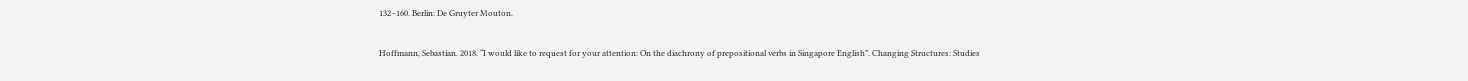132–160. Berlin: De Gruyter Mouton.

Hoffmann, Sebastian. 2018. “I would like to request for your attention: On the diachrony of prepositional verbs in Singapore English”. Changing Structures: Studies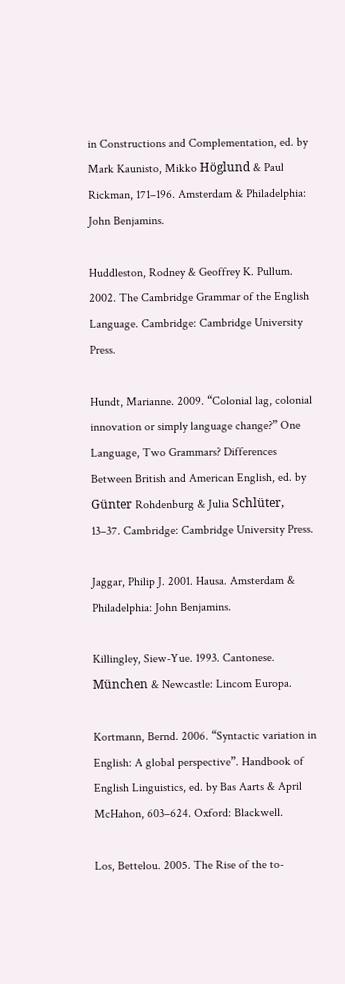in Constructions and Complementation, ed. by Mark Kaunisto, Mikko Höglund & Paul Rickman, 171–196. Amsterdam & Philadelphia: John Benjamins.

Huddleston, Rodney & Geoffrey K. Pullum. 2002. The Cambridge Grammar of the English Language. Cambridge: Cambridge University Press.

Hundt, Marianne. 2009. “Colonial lag, colonial innovation or simply language change?” One Language, Two Grammars? Differences Between British and American English, ed. by Günter Rohdenburg & Julia Schlüter, 13–37. Cambridge: Cambridge University Press.

Jaggar, Philip J. 2001. Hausa. Amsterdam & Philadelphia: John Benjamins.

Killingley, Siew-Yue. 1993. Cantonese. München & Newcastle: Lincom Europa.

Kortmann, Bernd. 2006. “Syntactic variation in English: A global perspective”. Handbook of English Linguistics, ed. by Bas Aarts & April McHahon, 603–624. Oxford: Blackwell.

Los, Bettelou. 2005. The Rise of the to-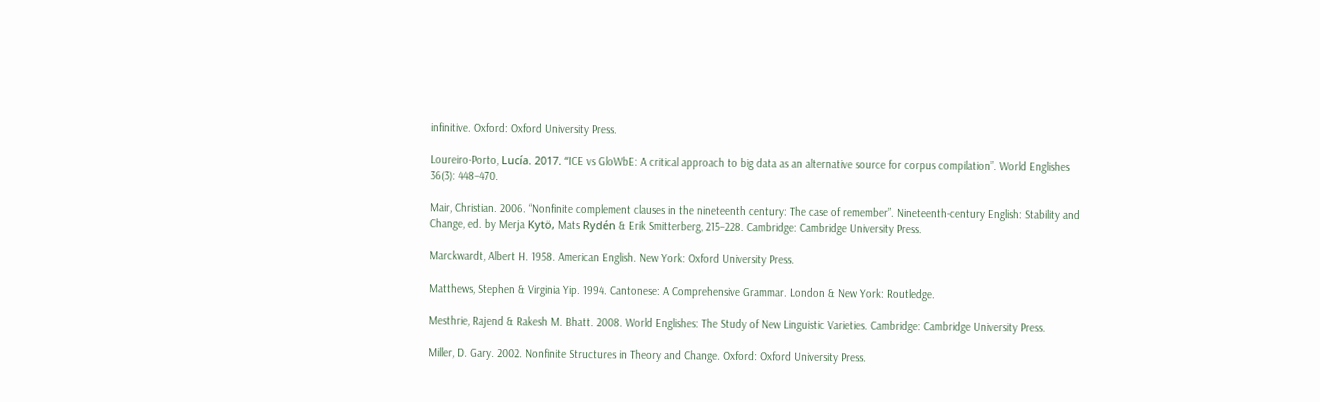infinitive. Oxford: Oxford University Press.

Loureiro-Porto, Lucía. 2017. “ICE vs GloWbE: A critical approach to big data as an alternative source for corpus compilation”. World Englishes 36(3): 448–470.

Mair, Christian. 2006. “Nonfinite complement clauses in the nineteenth century: The case of remember”. Nineteenth-century English: Stability and Change, ed. by Merja Kytö, Mats Rydén & Erik Smitterberg, 215–228. Cambridge: Cambridge University Press.

Marckwardt, Albert H. 1958. American English. New York: Oxford University Press.

Matthews, Stephen & Virginia Yip. 1994. Cantonese: A Comprehensive Grammar. London & New York: Routledge.

Mesthrie, Rajend & Rakesh M. Bhatt. 2008. World Englishes: The Study of New Linguistic Varieties. Cambridge: Cambridge University Press.

Miller, D. Gary. 2002. Nonfinite Structures in Theory and Change. Oxford: Oxford University Press.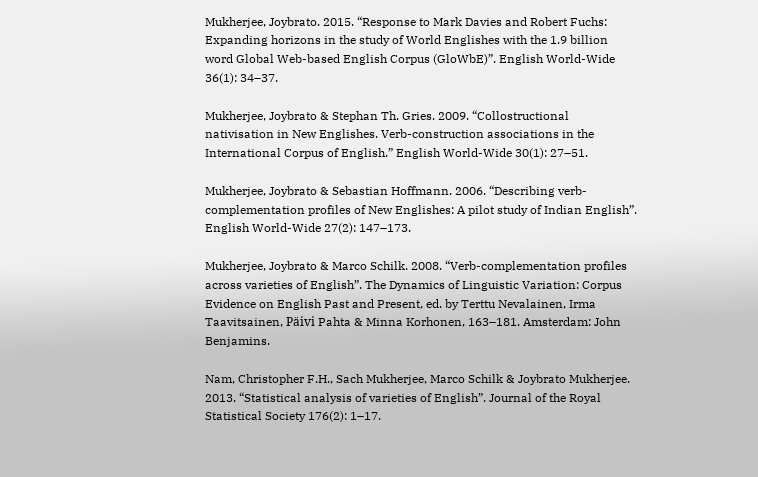Mukherjee, Joybrato. 2015. “Response to Mark Davies and Robert Fuchs: Expanding horizons in the study of World Englishes with the 1.9 billion word Global Web-based English Corpus (GloWbE)”. English World-Wide 36(1): 34–37.

Mukherjee, Joybrato & Stephan Th. Gries. 2009. “Collostructional nativisation in New Englishes. Verb-construction associations in the International Corpus of English.” English World-Wide 30(1): 27–51.

Mukherjee, Joybrato & Sebastian Hoffmann. 2006. “Describing verb-complementation profiles of New Englishes: A pilot study of Indian English”. English World-Wide 27(2): 147–173.

Mukherjee, Joybrato & Marco Schilk. 2008. “Verb-complementation profiles across varieties of English”. The Dynamics of Linguistic Variation: Corpus Evidence on English Past and Present, ed. by Terttu Nevalainen, Irma Taavitsainen, Päivi Pahta & Minna Korhonen, 163–181. Amsterdam: John Benjamins.

Nam, Christopher F.H., Sach Mukherjee, Marco Schilk & Joybrato Mukherjee. 2013. “Statistical analysis of varieties of English”. Journal of the Royal Statistical Society 176(2): 1–17.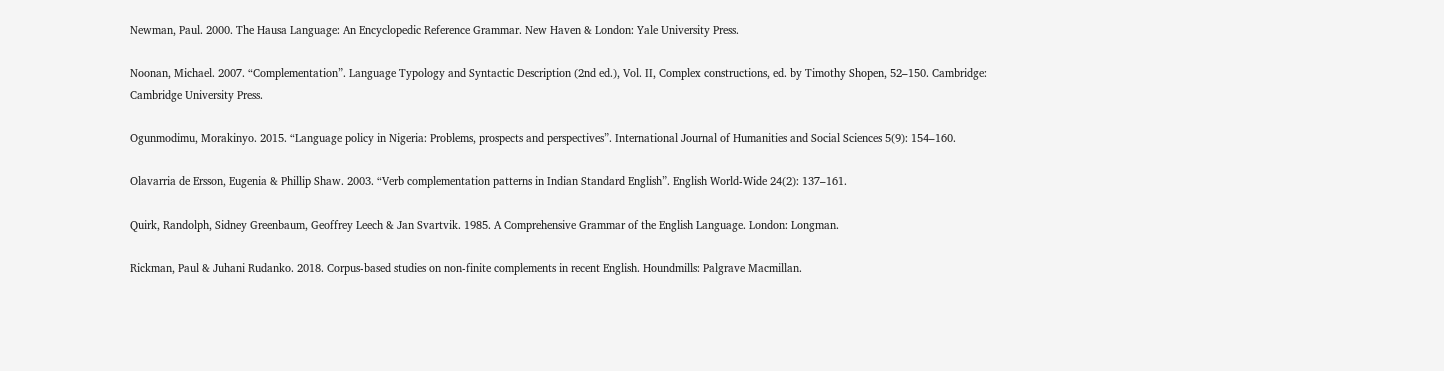Newman, Paul. 2000. The Hausa Language: An Encyclopedic Reference Grammar. New Haven & London: Yale University Press.

Noonan, Michael. 2007. “Complementation”. Language Typology and Syntactic Description (2nd ed.), Vol. II, Complex constructions, ed. by Timothy Shopen, 52–150. Cambridge: Cambridge University Press.

Ogunmodimu, Morakinyo. 2015. “Language policy in Nigeria: Problems, prospects and perspectives”. International Journal of Humanities and Social Sciences 5(9): 154–160.

Olavarria de Ersson, Eugenia & Phillip Shaw. 2003. “Verb complementation patterns in Indian Standard English”. English World-Wide 24(2): 137–161.

Quirk, Randolph, Sidney Greenbaum, Geoffrey Leech & Jan Svartvik. 1985. A Comprehensive Grammar of the English Language. London: Longman.

Rickman, Paul & Juhani Rudanko. 2018. Corpus-based studies on non-finite complements in recent English. Houndmills: Palgrave Macmillan.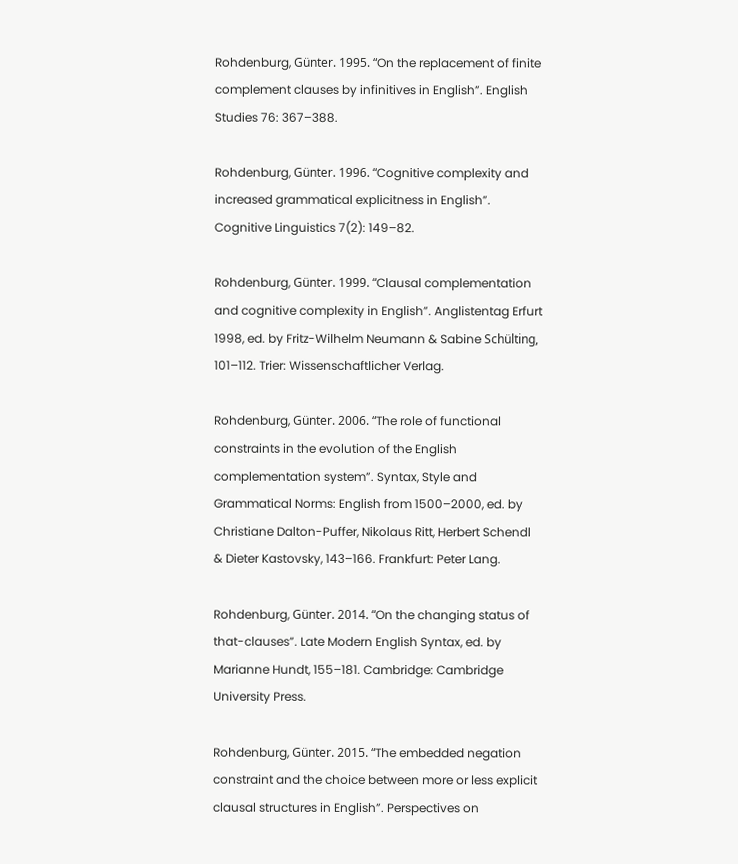Rohdenburg, Günter. 1995. “On the replacement of finite complement clauses by infinitives in English”. English Studies 76: 367–388.

Rohdenburg, Günter. 1996. “Cognitive complexity and increased grammatical explicitness in English”. Cognitive Linguistics 7(2): 149–82.

Rohdenburg, Günter. 1999. “Clausal complementation and cognitive complexity in English”. Anglistentag Erfurt 1998, ed. by Fritz-Wilhelm Neumann & Sabine Schülting, 101–112. Trier: Wissenschaftlicher Verlag.

Rohdenburg, Günter. 2006. “The role of functional constraints in the evolution of the English complementation system”. Syntax, Style and Grammatical Norms: English from 1500–2000, ed. by Christiane Dalton-Puffer, Nikolaus Ritt, Herbert Schendl & Dieter Kastovsky, 143–166. Frankfurt: Peter Lang.

Rohdenburg, Günter. 2014. “On the changing status of that-clauses”. Late Modern English Syntax, ed. by Marianne Hundt, 155–181. Cambridge: Cambridge University Press.

Rohdenburg, Günter. 2015. “The embedded negation constraint and the choice between more or less explicit clausal structures in English”. Perspectives on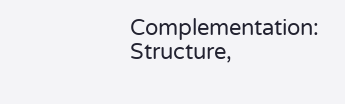Complementation: Structure,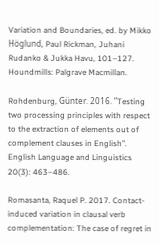Variation and Boundaries, ed. by Mikko Höglund, Paul Rickman, Juhani Rudanko & Jukka Havu, 101–127. Houndmills: Palgrave Macmillan.

Rohdenburg, Günter. 2016. “Testing two processing principles with respect to the extraction of elements out of complement clauses in English”. English Language and Linguistics 20(3): 463–486.

Romasanta, Raquel P. 2017. Contact-induced variation in clausal verb complementation: The case of regret in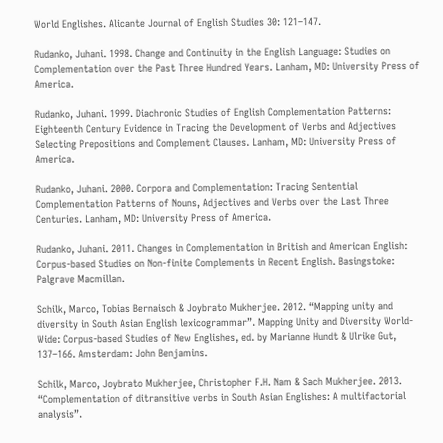World Englishes. Alicante Journal of English Studies 30: 121–147.

Rudanko, Juhani. 1998. Change and Continuity in the English Language: Studies on Complementation over the Past Three Hundred Years. Lanham, MD: University Press of America.

Rudanko, Juhani. 1999. Diachronic Studies of English Complementation Patterns: Eighteenth Century Evidence in Tracing the Development of Verbs and Adjectives Selecting Prepositions and Complement Clauses. Lanham, MD: University Press of America.

Rudanko, Juhani. 2000. Corpora and Complementation: Tracing Sentential Complementation Patterns of Nouns, Adjectives and Verbs over the Last Three Centuries. Lanham, MD: University Press of America.

Rudanko, Juhani. 2011. Changes in Complementation in British and American English: Corpus-based Studies on Non-finite Complements in Recent English. Basingstoke: Palgrave Macmillan.

Schilk, Marco, Tobias Bernaisch & Joybrato Mukherjee. 2012. “Mapping unity and diversity in South Asian English lexicogrammar”. Mapping Unity and Diversity World-Wide: Corpus-based Studies of New Englishes, ed. by Marianne Hundt & Ulrike Gut, 137–166. Amsterdam: John Benjamins.

Schilk, Marco, Joybrato Mukherjee, Christopher F.H. Nam & Sach Mukherjee. 2013. “Complementation of ditransitive verbs in South Asian Englishes: A multifactorial analysis”.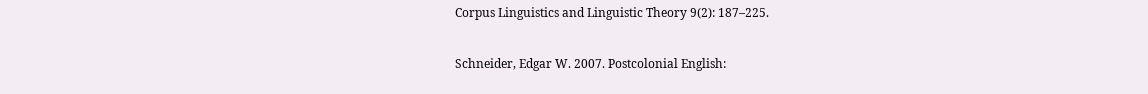Corpus Linguistics and Linguistic Theory 9(2): 187–225.

Schneider, Edgar W. 2007. Postcolonial English: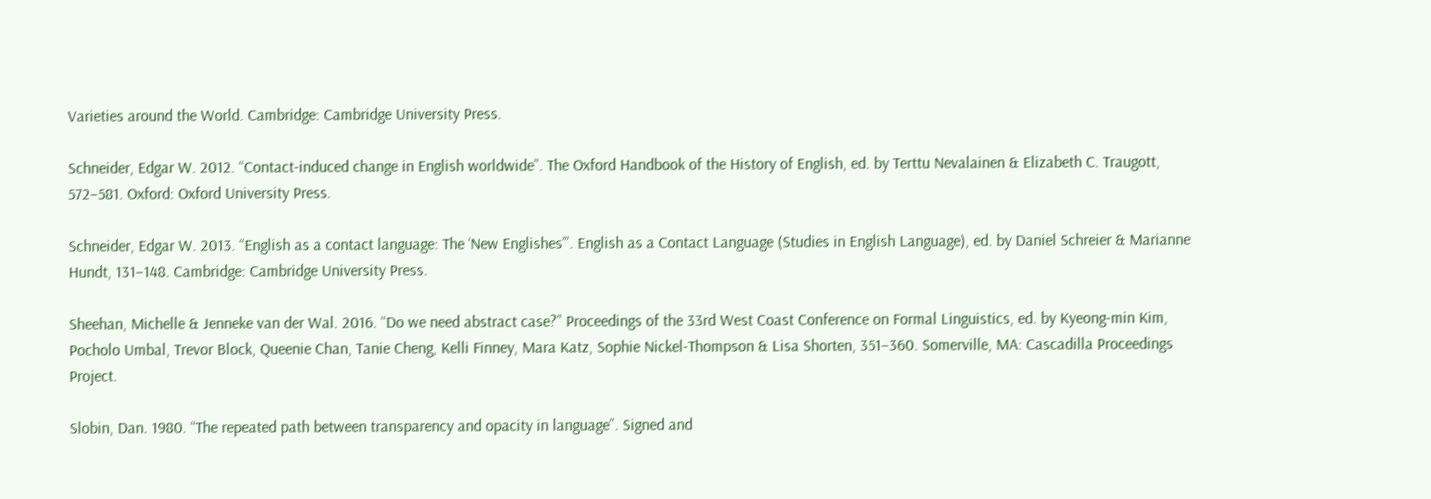Varieties around the World. Cambridge: Cambridge University Press.

Schneider, Edgar W. 2012. “Contact-induced change in English worldwide”. The Oxford Handbook of the History of English, ed. by Terttu Nevalainen & Elizabeth C. Traugott, 572–581. Oxford: Oxford University Press.

Schneider, Edgar W. 2013. “English as a contact language: The ‘New Englishes’”. English as a Contact Language (Studies in English Language), ed. by Daniel Schreier & Marianne Hundt, 131–148. Cambridge: Cambridge University Press.

Sheehan, Michelle & Jenneke van der Wal. 2016. “Do we need abstract case?” Proceedings of the 33rd West Coast Conference on Formal Linguistics, ed. by Kyeong-min Kim, Pocholo Umbal, Trevor Block, Queenie Chan, Tanie Cheng, Kelli Finney, Mara Katz, Sophie Nickel-Thompson & Lisa Shorten, 351–360. Somerville, MA: Cascadilla Proceedings Project.

Slobin, Dan. 1980. “The repeated path between transparency and opacity in language”. Signed and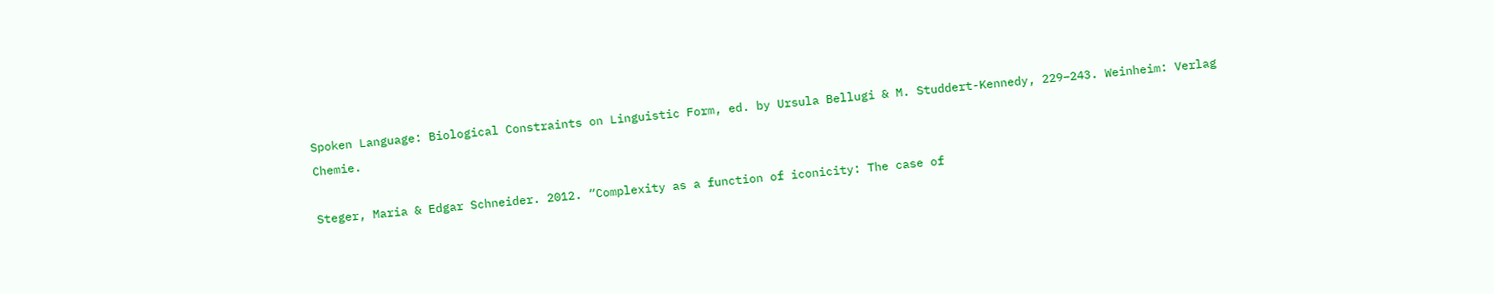Spoken Language: Biological Constraints on Linguistic Form, ed. by Ursula Bellugi & M. Studdert-Kennedy, 229–243. Weinheim: Verlag Chemie.

Steger, Maria & Edgar Schneider. 2012. “Complexity as a function of iconicity: The case of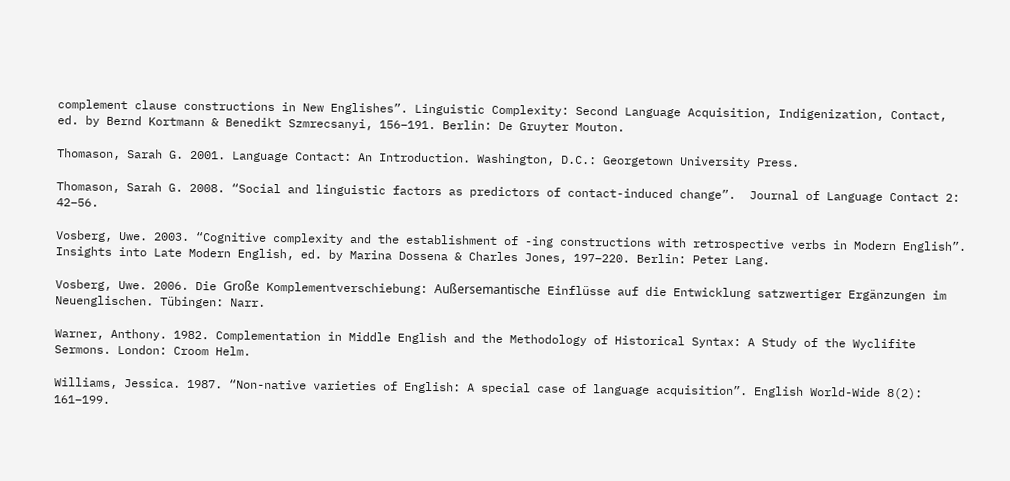complement clause constructions in New Englishes”. Linguistic Complexity: Second Language Acquisition, Indigenization, Contact, ed. by Bernd Kortmann & Benedikt Szmrecsanyi, 156–191. Berlin: De Gruyter Mouton.

Thomason, Sarah G. 2001. Language Contact: An Introduction. Washington, D.C.: Georgetown University Press.

Thomason, Sarah G. 2008. “Social and linguistic factors as predictors of contact-induced change”.  Journal of Language Contact 2: 42–56.

Vosberg, Uwe. 2003. “Cognitive complexity and the establishment of -ing constructions with retrospective verbs in Modern English”. Insights into Late Modern English, ed. by Marina Dossena & Charles Jones, 197–220. Berlin: Peter Lang.

Vosberg, Uwe. 2006. Die Große Komplementverschiebung: Außersemantische Einflüsse auf die Entwicklung satzwertiger Ergänzungen im Neuenglischen. Tübingen: Narr.

Warner, Anthony. 1982. Complementation in Middle English and the Methodology of Historical Syntax: A Study of the Wyclifite Sermons. London: Croom Helm.

Williams, Jessica. 1987. “Non-native varieties of English: A special case of language acquisition”. English World-Wide 8(2): 161–199.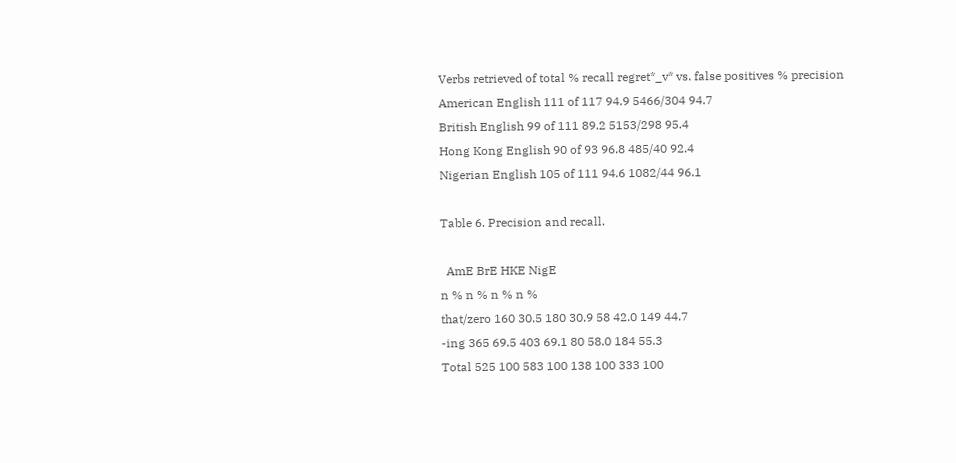Verbs retrieved of total % recall regret*_v* vs. false positives % precision
American English 111 of 117 94.9 5466/304 94.7
British English 99 of 111 89.2 5153/298 95.4
Hong Kong English 90 of 93 96.8 485/40 92.4
Nigerian English 105 of 111 94.6 1082/44 96.1

Table 6. Precision and recall.

  AmE BrE HKE NigE
n % n % n % n %
that/zero 160 30.5 180 30.9 58 42.0 149 44.7
-ing 365 69.5 403 69.1 80 58.0 184 55.3
Total 525 100 583 100 138 100 333 100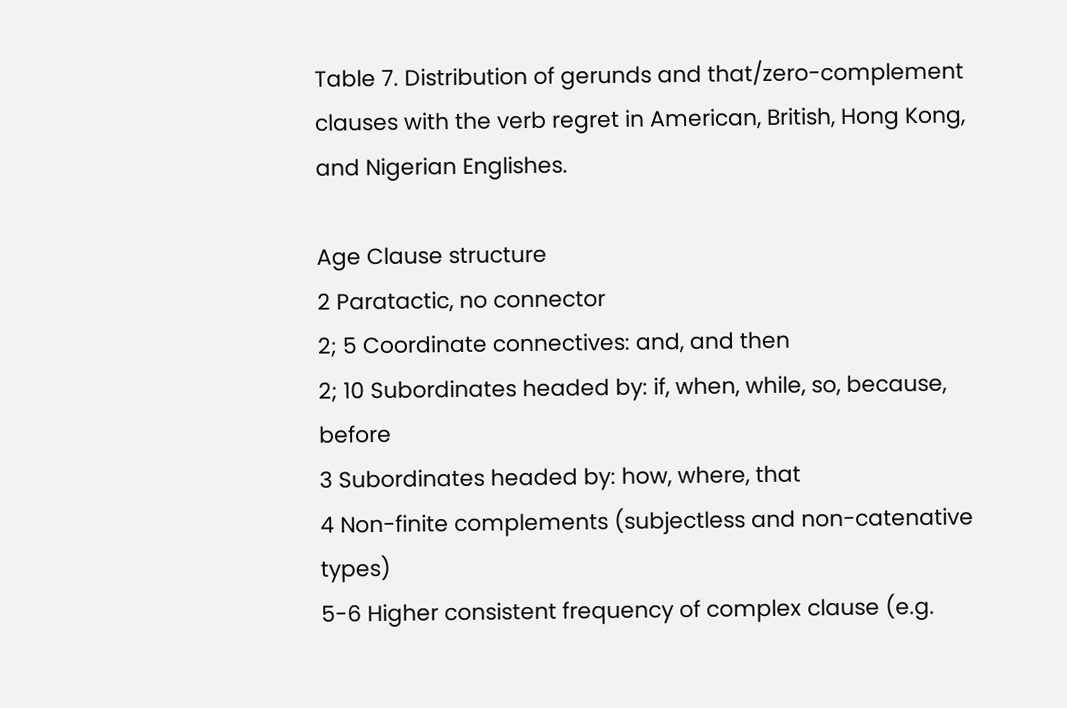Table 7. Distribution of gerunds and that/zero-complement clauses with the verb regret in American, British, Hong Kong, and Nigerian Englishes.

Age Clause structure
2 Paratactic, no connector
2; 5 Coordinate connectives: and, and then
2; 10 Subordinates headed by: if, when, while, so, because, before
3 Subordinates headed by: how, where, that
4 Non-finite complements (subjectless and non-catenative types)
5-6 Higher consistent frequency of complex clause (e.g.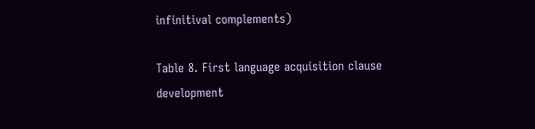infinitival complements)

Table 8. First language acquisition clause development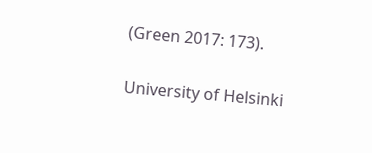(Green 2017: 173).

University of Helsinki